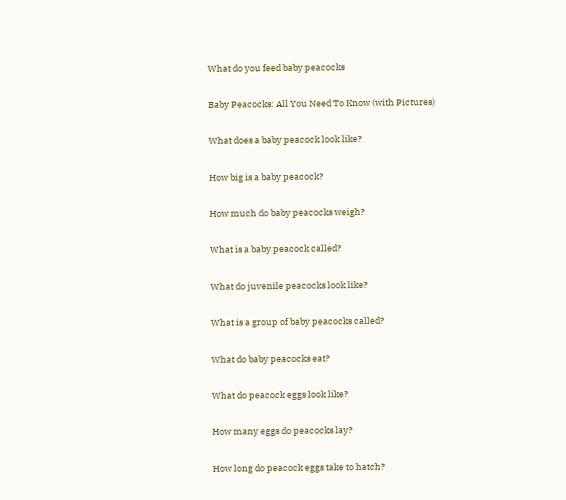What do you feed baby peacocks

Baby Peacocks: All You Need To Know (with Pictures)

What does a baby peacock look like?

How big is a baby peacock?

How much do baby peacocks weigh?

What is a baby peacock called?

What do juvenile peacocks look like?

What is a group of baby peacocks called?

What do baby peacocks eat?

What do peacock eggs look like?

How many eggs do peacocks lay?

How long do peacock eggs take to hatch?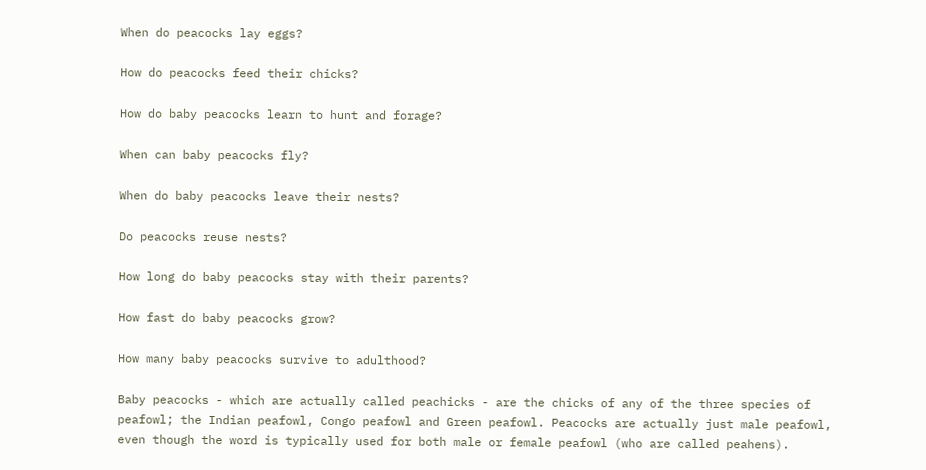When do peacocks lay eggs?

How do peacocks feed their chicks?

How do baby peacocks learn to hunt and forage?

When can baby peacocks fly?

When do baby peacocks leave their nests?

Do peacocks reuse nests?

How long do baby peacocks stay with their parents?

How fast do baby peacocks grow?

How many baby peacocks survive to adulthood?

Baby peacocks - which are actually called peachicks - are the chicks of any of the three species of peafowl; the Indian peafowl, Congo peafowl and Green peafowl. Peacocks are actually just male peafowl, even though the word is typically used for both male or female peafowl (who are called peahens).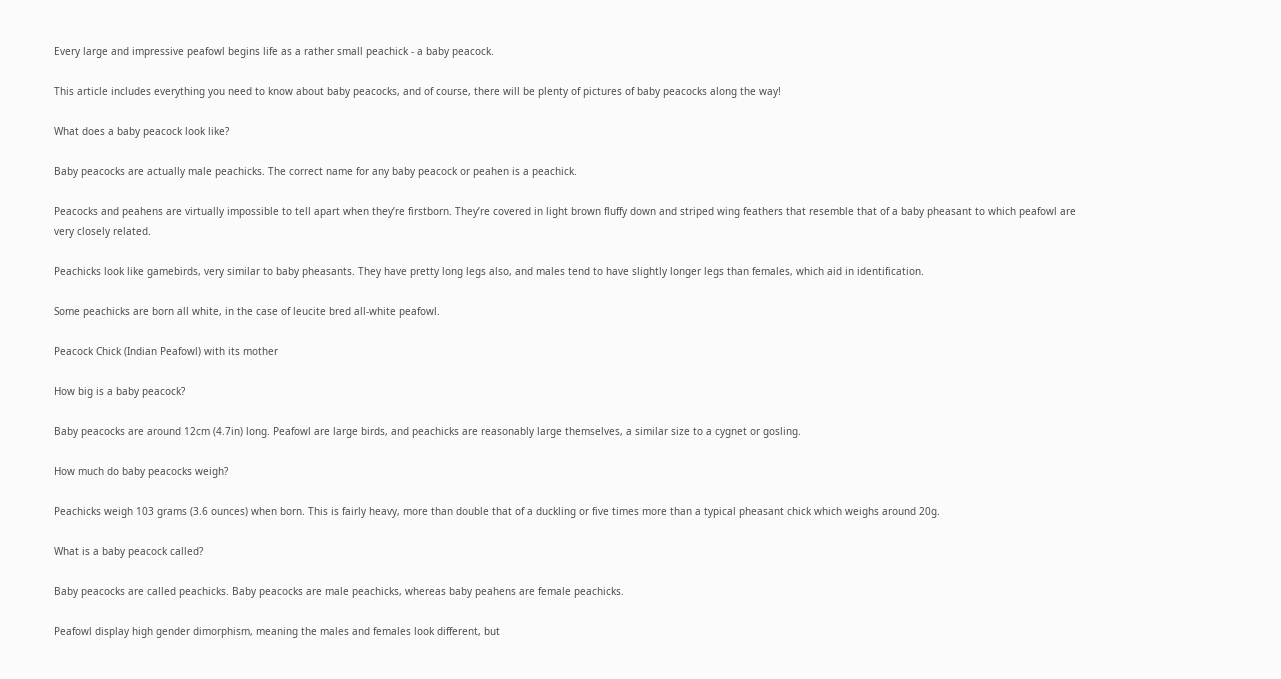Every large and impressive peafowl begins life as a rather small peachick - a baby peacock.

This article includes everything you need to know about baby peacocks, and of course, there will be plenty of pictures of baby peacocks along the way!

What does a baby peacock look like?

Baby peacocks are actually male peachicks. The correct name for any baby peacock or peahen is a peachick.

Peacocks and peahens are virtually impossible to tell apart when they’re firstborn. They’re covered in light brown fluffy down and striped wing feathers that resemble that of a baby pheasant to which peafowl are very closely related.

Peachicks look like gamebirds, very similar to baby pheasants. They have pretty long legs also, and males tend to have slightly longer legs than females, which aid in identification.

Some peachicks are born all white, in the case of leucite bred all-white peafowl.

Peacock Chick (Indian Peafowl) with its mother

How big is a baby peacock?

Baby peacocks are around 12cm (4.7in) long. Peafowl are large birds, and peachicks are reasonably large themselves, a similar size to a cygnet or gosling.

How much do baby peacocks weigh?

Peachicks weigh 103 grams (3.6 ounces) when born. This is fairly heavy, more than double that of a duckling or five times more than a typical pheasant chick which weighs around 20g.

What is a baby peacock called?

Baby peacocks are called peachicks. Baby peacocks are male peachicks, whereas baby peahens are female peachicks.

Peafowl display high gender dimorphism, meaning the males and females look different, but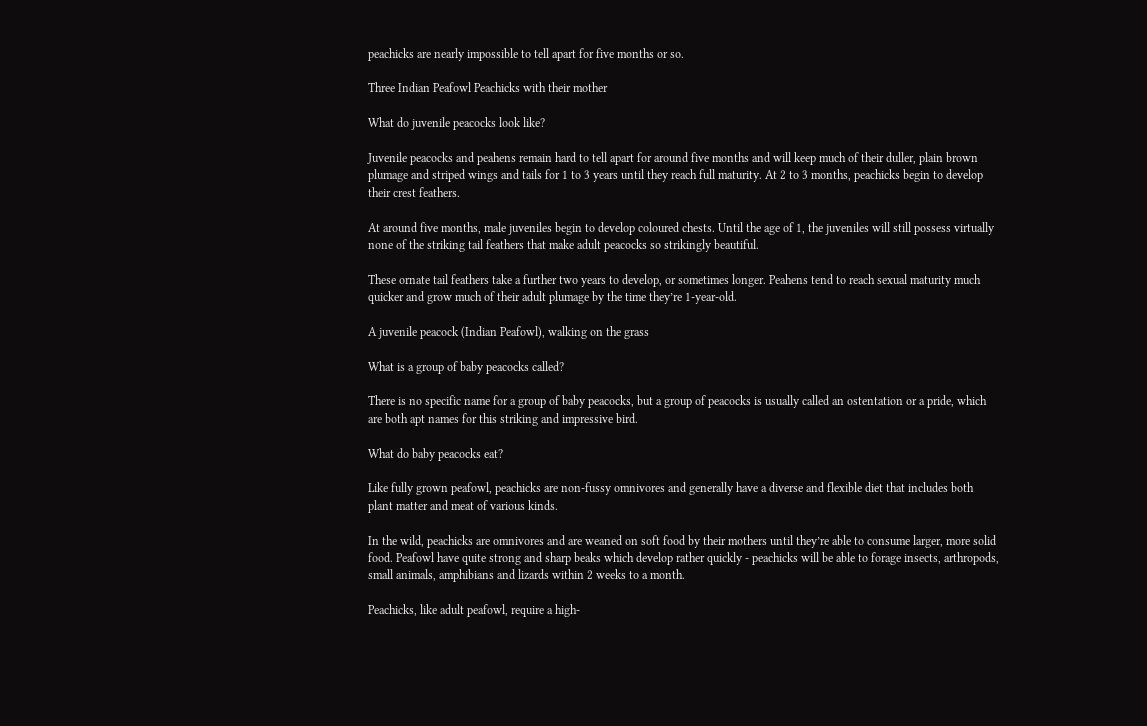peachicks are nearly impossible to tell apart for five months or so.

Three Indian Peafowl Peachicks with their mother

What do juvenile peacocks look like?

Juvenile peacocks and peahens remain hard to tell apart for around five months and will keep much of their duller, plain brown plumage and striped wings and tails for 1 to 3 years until they reach full maturity. At 2 to 3 months, peachicks begin to develop their crest feathers.

At around five months, male juveniles begin to develop coloured chests. Until the age of 1, the juveniles will still possess virtually none of the striking tail feathers that make adult peacocks so strikingly beautiful.

These ornate tail feathers take a further two years to develop, or sometimes longer. Peahens tend to reach sexual maturity much quicker and grow much of their adult plumage by the time they’re 1-year-old.

A juvenile peacock (Indian Peafowl), walking on the grass

What is a group of baby peacocks called?

There is no specific name for a group of baby peacocks, but a group of peacocks is usually called an ostentation or a pride, which are both apt names for this striking and impressive bird.

What do baby peacocks eat?

Like fully grown peafowl, peachicks are non-fussy omnivores and generally have a diverse and flexible diet that includes both plant matter and meat of various kinds.

In the wild, peachicks are omnivores and are weaned on soft food by their mothers until they’re able to consume larger, more solid food. Peafowl have quite strong and sharp beaks which develop rather quickly - peachicks will be able to forage insects, arthropods, small animals, amphibians and lizards within 2 weeks to a month.

Peachicks, like adult peafowl, require a high-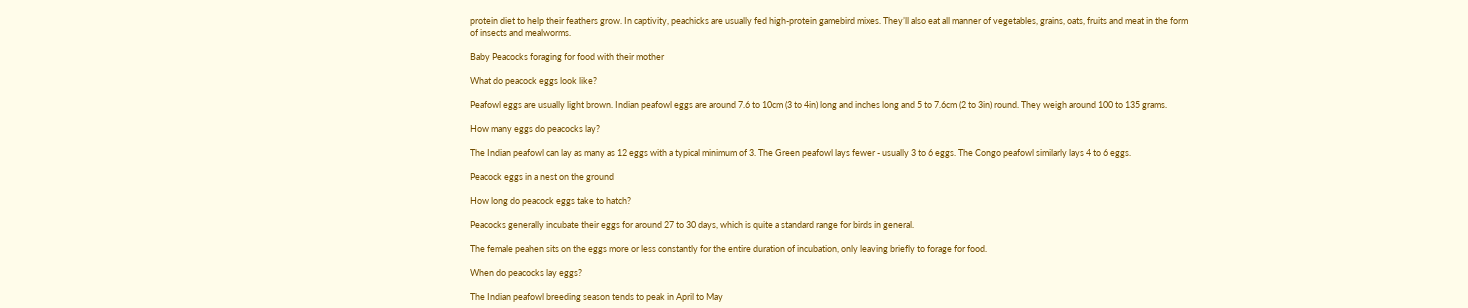protein diet to help their feathers grow. In captivity, peachicks are usually fed high-protein gamebird mixes. They’ll also eat all manner of vegetables, grains, oats, fruits and meat in the form of insects and mealworms.

Baby Peacocks foraging for food with their mother

What do peacock eggs look like?

Peafowl eggs are usually light brown. Indian peafowl eggs are around 7.6 to 10cm (3 to 4in) long and inches long and 5 to 7.6cm (2 to 3in) round. They weigh around 100 to 135 grams.

How many eggs do peacocks lay?

The Indian peafowl can lay as many as 12 eggs with a typical minimum of 3. The Green peafowl lays fewer - usually 3 to 6 eggs. The Congo peafowl similarly lays 4 to 6 eggs.

Peacock eggs in a nest on the ground

How long do peacock eggs take to hatch?

Peacocks generally incubate their eggs for around 27 to 30 days, which is quite a standard range for birds in general.

The female peahen sits on the eggs more or less constantly for the entire duration of incubation, only leaving briefly to forage for food.

When do peacocks lay eggs?

The Indian peafowl breeding season tends to peak in April to May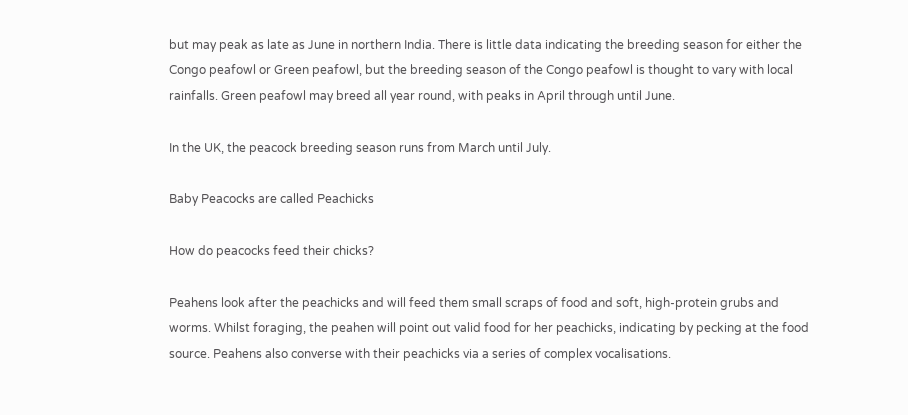but may peak as late as June in northern India. There is little data indicating the breeding season for either the Congo peafowl or Green peafowl, but the breeding season of the Congo peafowl is thought to vary with local rainfalls. Green peafowl may breed all year round, with peaks in April through until June.

In the UK, the peacock breeding season runs from March until July.

Baby Peacocks are called Peachicks

How do peacocks feed their chicks?

Peahens look after the peachicks and will feed them small scraps of food and soft, high-protein grubs and worms. Whilst foraging, the peahen will point out valid food for her peachicks, indicating by pecking at the food source. Peahens also converse with their peachicks via a series of complex vocalisations.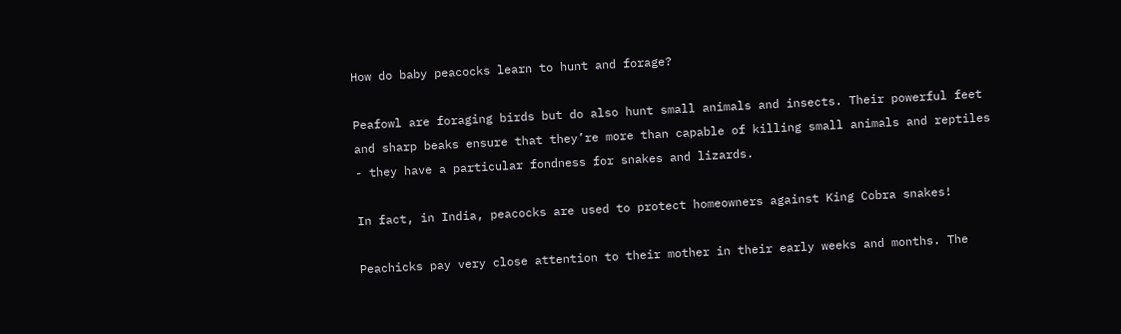How do baby peacocks learn to hunt and forage?

Peafowl are foraging birds but do also hunt small animals and insects. Their powerful feet and sharp beaks ensure that they’re more than capable of killing small animals and reptiles - they have a particular fondness for snakes and lizards.

In fact, in India, peacocks are used to protect homeowners against King Cobra snakes!

Peachicks pay very close attention to their mother in their early weeks and months. The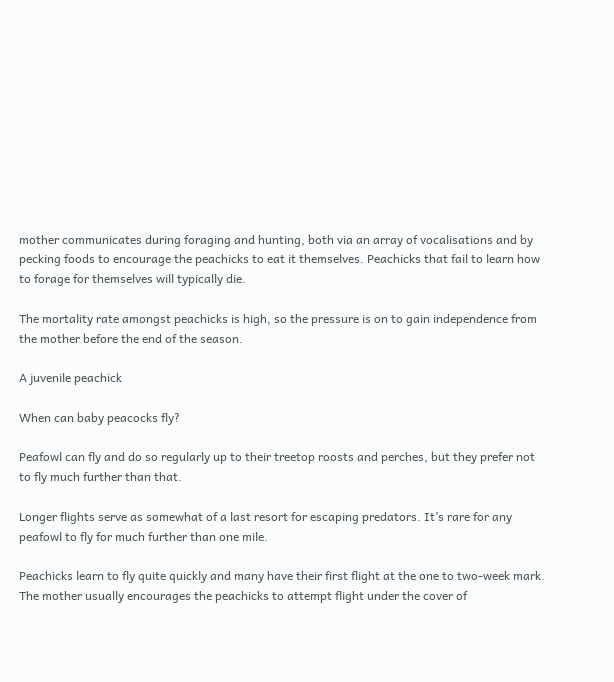mother communicates during foraging and hunting, both via an array of vocalisations and by pecking foods to encourage the peachicks to eat it themselves. Peachicks that fail to learn how to forage for themselves will typically die.

The mortality rate amongst peachicks is high, so the pressure is on to gain independence from the mother before the end of the season.

A juvenile peachick

When can baby peacocks fly?

Peafowl can fly and do so regularly up to their treetop roosts and perches, but they prefer not to fly much further than that.

Longer flights serve as somewhat of a last resort for escaping predators. It’s rare for any peafowl to fly for much further than one mile.

Peachicks learn to fly quite quickly and many have their first flight at the one to two-week mark. The mother usually encourages the peachicks to attempt flight under the cover of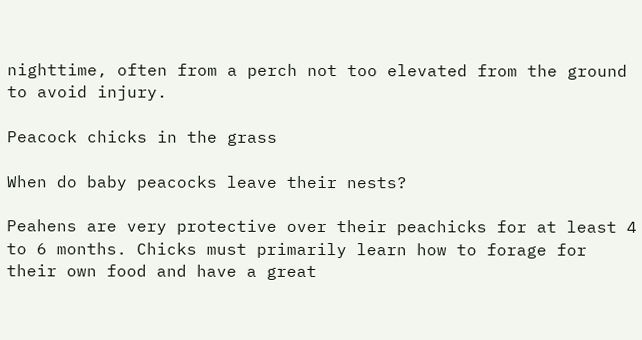nighttime, often from a perch not too elevated from the ground to avoid injury.

Peacock chicks in the grass

When do baby peacocks leave their nests?

Peahens are very protective over their peachicks for at least 4 to 6 months. Chicks must primarily learn how to forage for their own food and have a great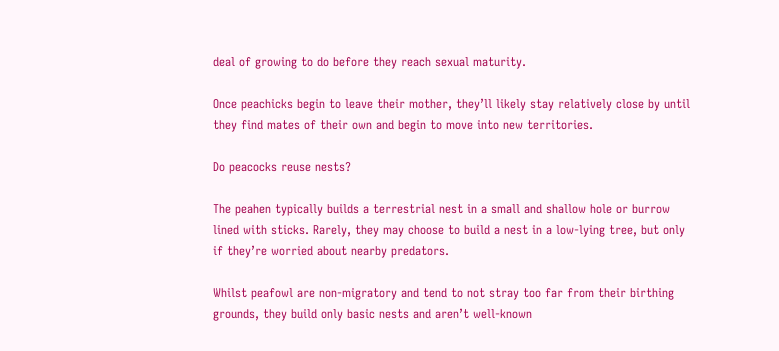deal of growing to do before they reach sexual maturity.

Once peachicks begin to leave their mother, they’ll likely stay relatively close by until they find mates of their own and begin to move into new territories.

Do peacocks reuse nests?

The peahen typically builds a terrestrial nest in a small and shallow hole or burrow lined with sticks. Rarely, they may choose to build a nest in a low-lying tree, but only if they’re worried about nearby predators.

Whilst peafowl are non-migratory and tend to not stray too far from their birthing grounds, they build only basic nests and aren’t well-known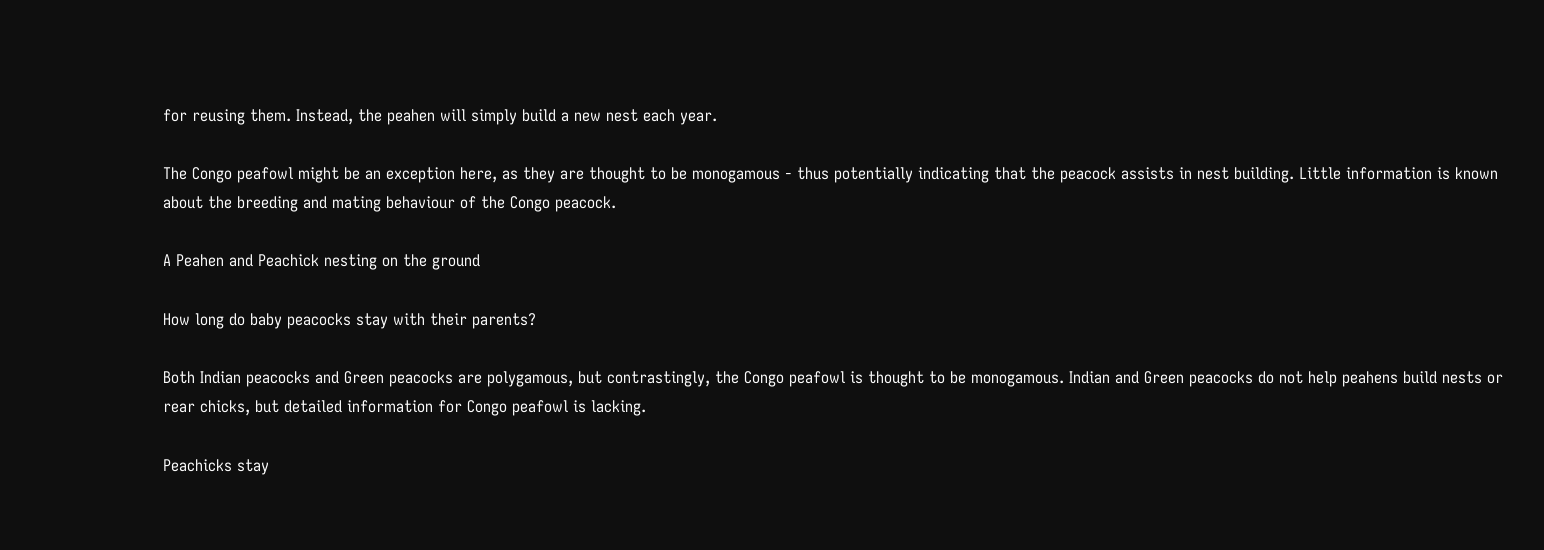for reusing them. Instead, the peahen will simply build a new nest each year.

The Congo peafowl might be an exception here, as they are thought to be monogamous - thus potentially indicating that the peacock assists in nest building. Little information is known about the breeding and mating behaviour of the Congo peacock.

A Peahen and Peachick nesting on the ground

How long do baby peacocks stay with their parents?

Both Indian peacocks and Green peacocks are polygamous, but contrastingly, the Congo peafowl is thought to be monogamous. Indian and Green peacocks do not help peahens build nests or rear chicks, but detailed information for Congo peafowl is lacking.

Peachicks stay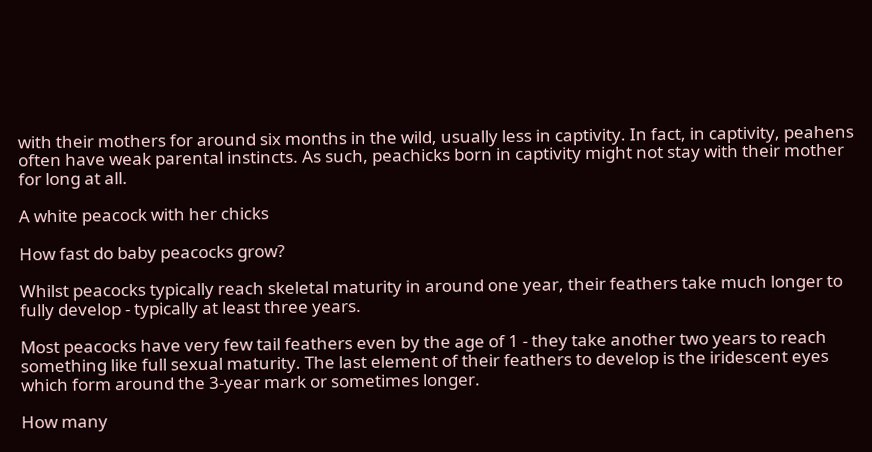with their mothers for around six months in the wild, usually less in captivity. In fact, in captivity, peahens often have weak parental instincts. As such, peachicks born in captivity might not stay with their mother for long at all.

A white peacock with her chicks

How fast do baby peacocks grow?

Whilst peacocks typically reach skeletal maturity in around one year, their feathers take much longer to fully develop - typically at least three years.

Most peacocks have very few tail feathers even by the age of 1 - they take another two years to reach something like full sexual maturity. The last element of their feathers to develop is the iridescent eyes which form around the 3-year mark or sometimes longer.

How many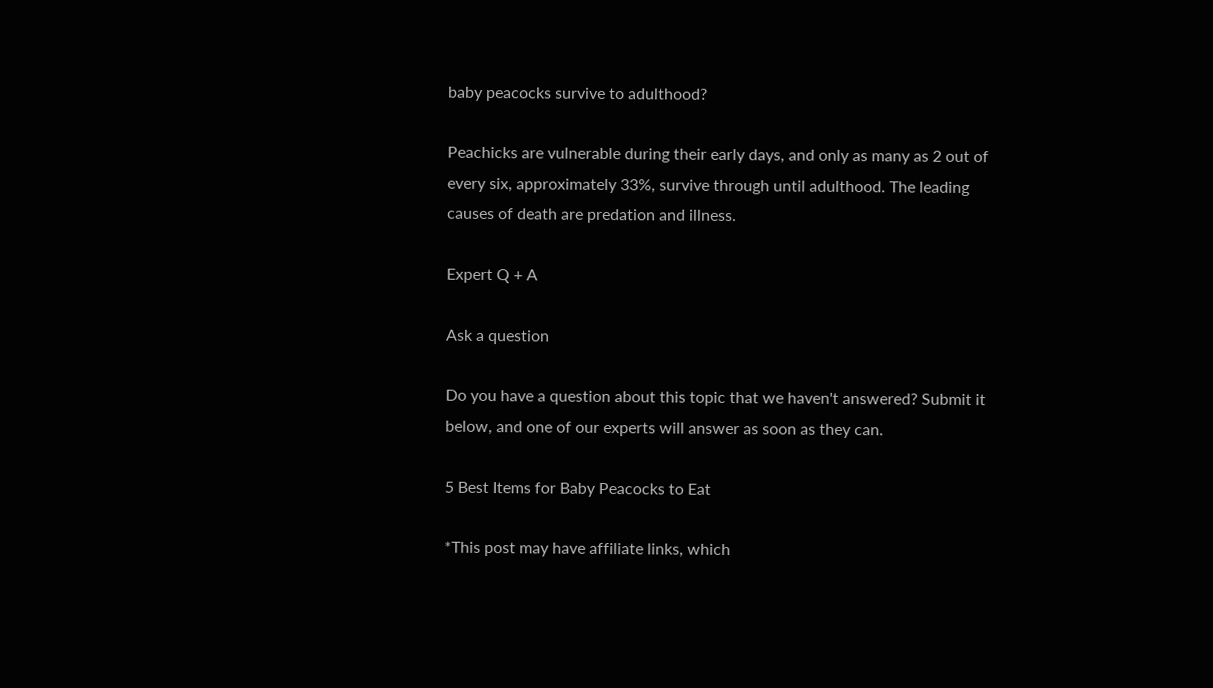baby peacocks survive to adulthood?

Peachicks are vulnerable during their early days, and only as many as 2 out of every six, approximately 33%, survive through until adulthood. The leading causes of death are predation and illness.

Expert Q + A

Ask a question

Do you have a question about this topic that we haven't answered? Submit it below, and one of our experts will answer as soon as they can.

5 Best Items for Baby Peacocks to Eat

*This post may have affiliate links, which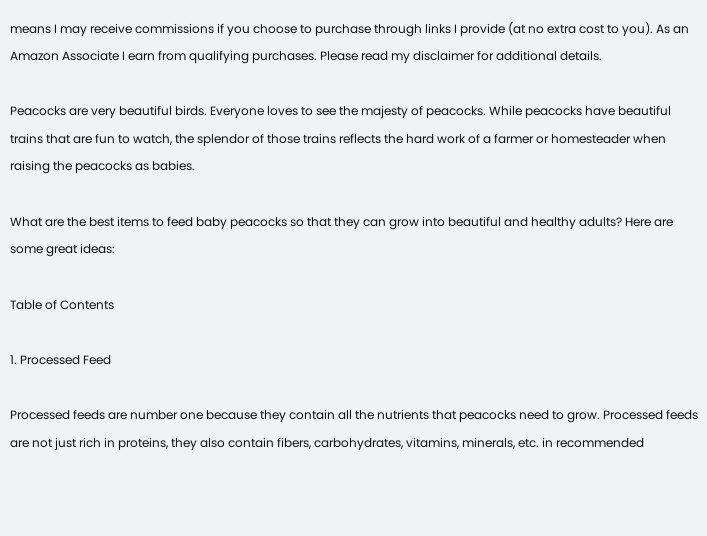means I may receive commissions if you choose to purchase through links I provide (at no extra cost to you). As an Amazon Associate I earn from qualifying purchases. Please read my disclaimer for additional details.

Peacocks are very beautiful birds. Everyone loves to see the majesty of peacocks. While peacocks have beautiful trains that are fun to watch, the splendor of those trains reflects the hard work of a farmer or homesteader when raising the peacocks as babies.

What are the best items to feed baby peacocks so that they can grow into beautiful and healthy adults? Here are some great ideas:

Table of Contents

1. Processed Feed

Processed feeds are number one because they contain all the nutrients that peacocks need to grow. Processed feeds are not just rich in proteins, they also contain fibers, carbohydrates, vitamins, minerals, etc. in recommended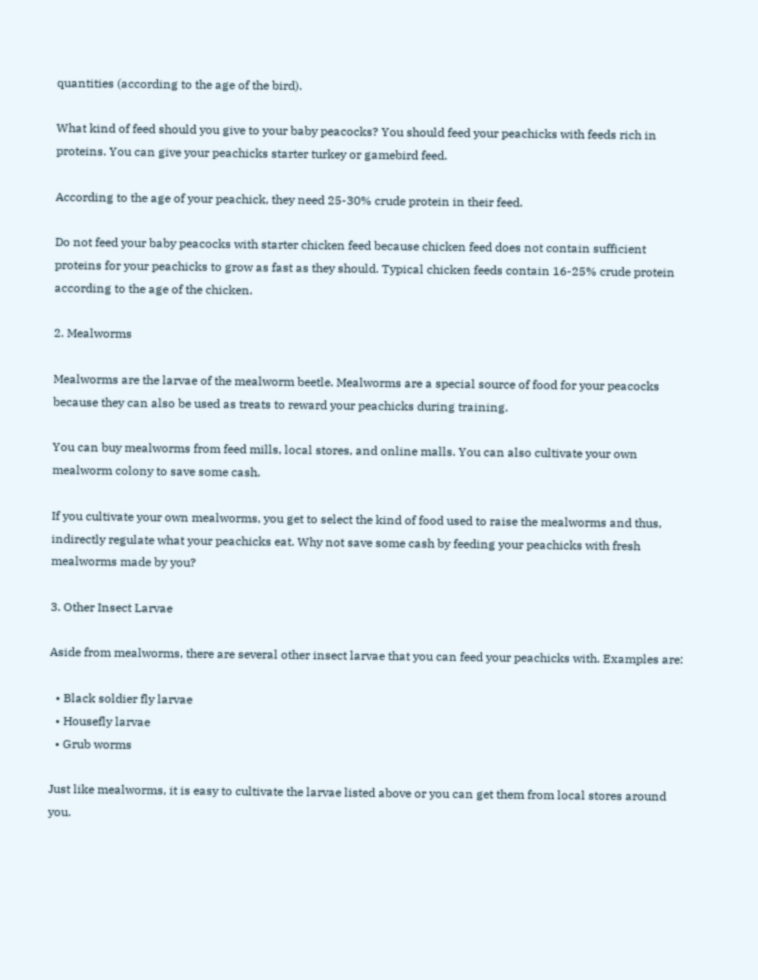quantities (according to the age of the bird).

What kind of feed should you give to your baby peacocks? You should feed your peachicks with feeds rich in proteins. You can give your peachicks starter turkey or gamebird feed.

According to the age of your peachick, they need 25-30% crude protein in their feed.

Do not feed your baby peacocks with starter chicken feed because chicken feed does not contain sufficient proteins for your peachicks to grow as fast as they should. Typical chicken feeds contain 16-25% crude protein according to the age of the chicken.

2. Mealworms

Mealworms are the larvae of the mealworm beetle. Mealworms are a special source of food for your peacocks because they can also be used as treats to reward your peachicks during training.

You can buy mealworms from feed mills, local stores, and online malls. You can also cultivate your own mealworm colony to save some cash.

If you cultivate your own mealworms, you get to select the kind of food used to raise the mealworms and thus, indirectly regulate what your peachicks eat. Why not save some cash by feeding your peachicks with fresh mealworms made by you?

3. Other Insect Larvae

Aside from mealworms, there are several other insect larvae that you can feed your peachicks with. Examples are:

  • Black soldier fly larvae
  • Housefly larvae
  • Grub worms

Just like mealworms, it is easy to cultivate the larvae listed above or you can get them from local stores around you.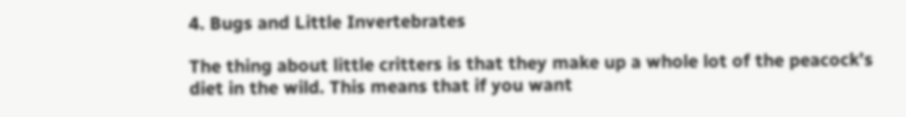4. Bugs and Little Invertebrates

The thing about little critters is that they make up a whole lot of the peacock’s diet in the wild. This means that if you want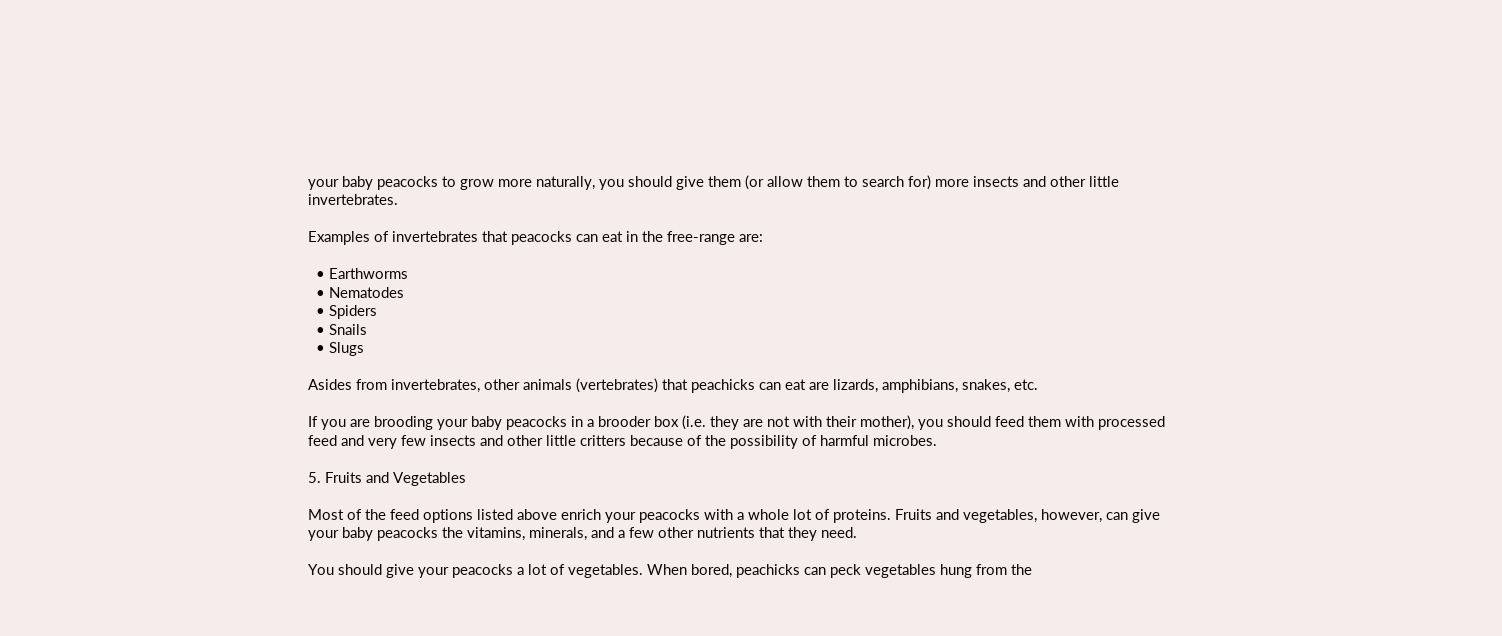your baby peacocks to grow more naturally, you should give them (or allow them to search for) more insects and other little invertebrates.

Examples of invertebrates that peacocks can eat in the free-range are:

  • Earthworms
  • Nematodes
  • Spiders
  • Snails
  • Slugs

Asides from invertebrates, other animals (vertebrates) that peachicks can eat are lizards, amphibians, snakes, etc.

If you are brooding your baby peacocks in a brooder box (i.e. they are not with their mother), you should feed them with processed feed and very few insects and other little critters because of the possibility of harmful microbes.

5. Fruits and Vegetables

Most of the feed options listed above enrich your peacocks with a whole lot of proteins. Fruits and vegetables, however, can give your baby peacocks the vitamins, minerals, and a few other nutrients that they need.

You should give your peacocks a lot of vegetables. When bored, peachicks can peck vegetables hung from the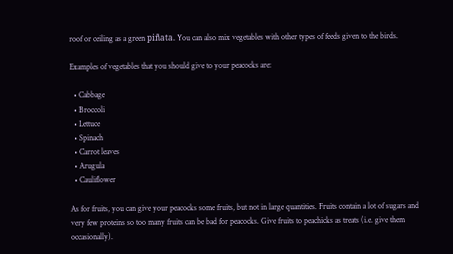roof or ceiling as a green piñata. You can also mix vegetables with other types of feeds given to the birds.

Examples of vegetables that you should give to your peacocks are:

  • Cabbage
  • Broccoli
  • Lettuce
  • Spinach
  • Carrot leaves
  • Arugula
  • Cauliflower

As for fruits, you can give your peacocks some fruits, but not in large quantities. Fruits contain a lot of sugars and very few proteins so too many fruits can be bad for peacocks. Give fruits to peachicks as treats (i.e. give them occasionally).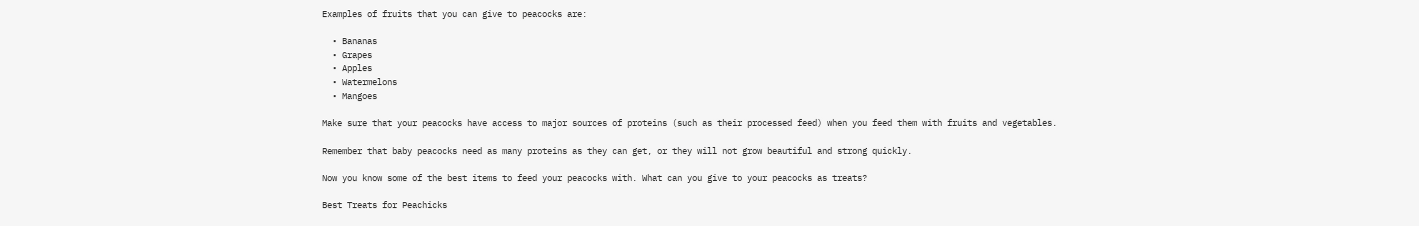Examples of fruits that you can give to peacocks are:

  • Bananas
  • Grapes
  • Apples
  • Watermelons
  • Mangoes

Make sure that your peacocks have access to major sources of proteins (such as their processed feed) when you feed them with fruits and vegetables.

Remember that baby peacocks need as many proteins as they can get, or they will not grow beautiful and strong quickly.

Now you know some of the best items to feed your peacocks with. What can you give to your peacocks as treats?

Best Treats for Peachicks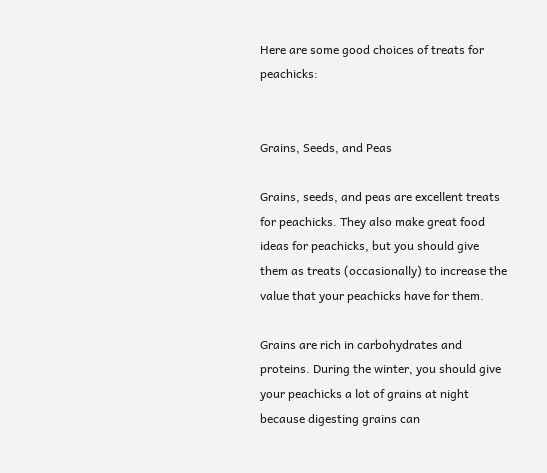Here are some good choices of treats for peachicks:


Grains, Seeds, and Peas

Grains, seeds, and peas are excellent treats for peachicks. They also make great food ideas for peachicks, but you should give them as treats (occasionally) to increase the value that your peachicks have for them.

Grains are rich in carbohydrates and proteins. During the winter, you should give your peachicks a lot of grains at night because digesting grains can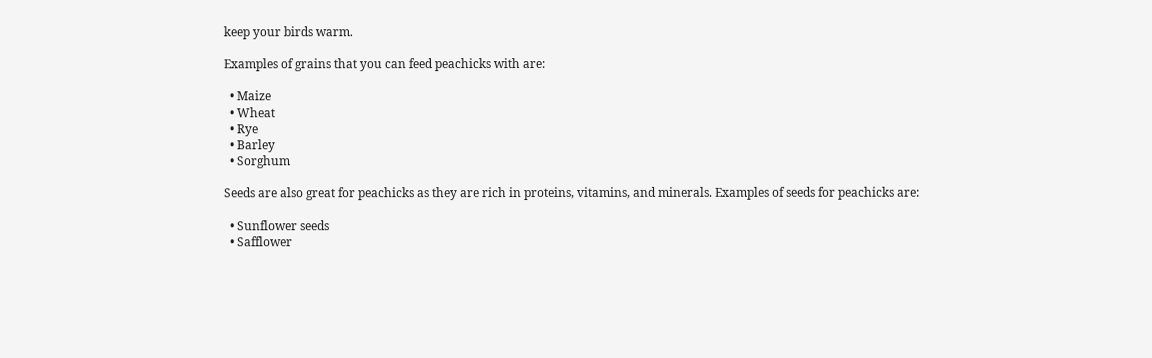keep your birds warm.

Examples of grains that you can feed peachicks with are:

  • Maize
  • Wheat
  • Rye
  • Barley
  • Sorghum

Seeds are also great for peachicks as they are rich in proteins, vitamins, and minerals. Examples of seeds for peachicks are:

  • Sunflower seeds
  • Safflower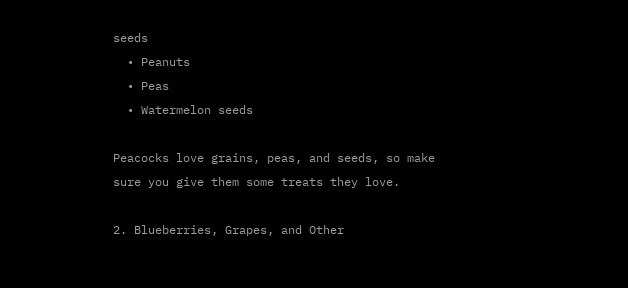seeds
  • Peanuts
  • Peas
  • Watermelon seeds

Peacocks love grains, peas, and seeds, so make sure you give them some treats they love.

2. Blueberries, Grapes, and Other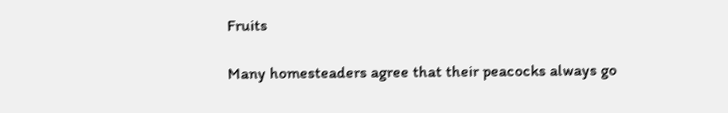Fruits

Many homesteaders agree that their peacocks always go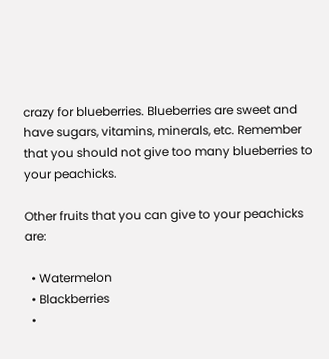crazy for blueberries. Blueberries are sweet and have sugars, vitamins, minerals, etc. Remember that you should not give too many blueberries to your peachicks.

Other fruits that you can give to your peachicks are:

  • Watermelon
  • Blackberries
  •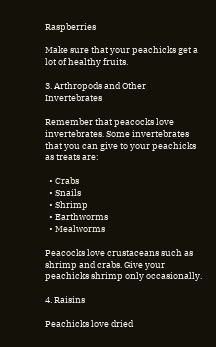Raspberries

Make sure that your peachicks get a lot of healthy fruits.

3. Arthropods and Other Invertebrates

Remember that peacocks love invertebrates. Some invertebrates that you can give to your peachicks as treats are:

  • Crabs
  • Snails
  • Shrimp
  • Earthworms
  • Mealworms

Peacocks love crustaceans such as shrimp and crabs. Give your peachicks shrimp only occasionally.

4. Raisins

Peachicks love dried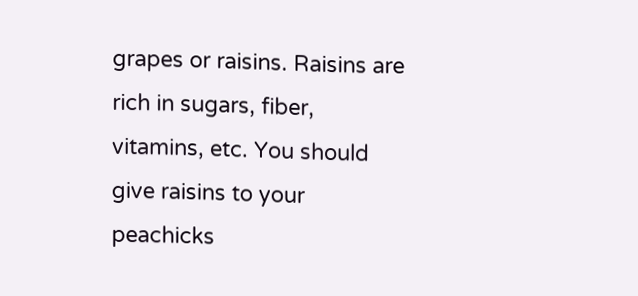grapes or raisins. Raisins are rich in sugars, fiber, vitamins, etc. You should give raisins to your peachicks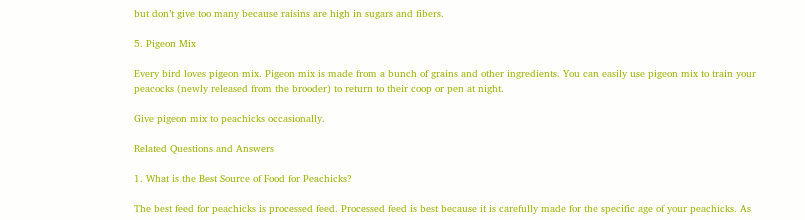but don’t give too many because raisins are high in sugars and fibers.

5. Pigeon Mix

Every bird loves pigeon mix. Pigeon mix is made from a bunch of grains and other ingredients. You can easily use pigeon mix to train your peacocks (newly released from the brooder) to return to their coop or pen at night.

Give pigeon mix to peachicks occasionally.

Related Questions and Answers

1. What is the Best Source of Food for Peachicks?

The best feed for peachicks is processed feed. Processed feed is best because it is carefully made for the specific age of your peachicks. As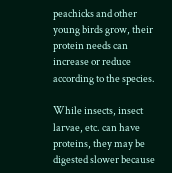peachicks and other young birds grow, their protein needs can increase or reduce according to the species.

While insects, insect larvae, etc. can have proteins, they may be digested slower because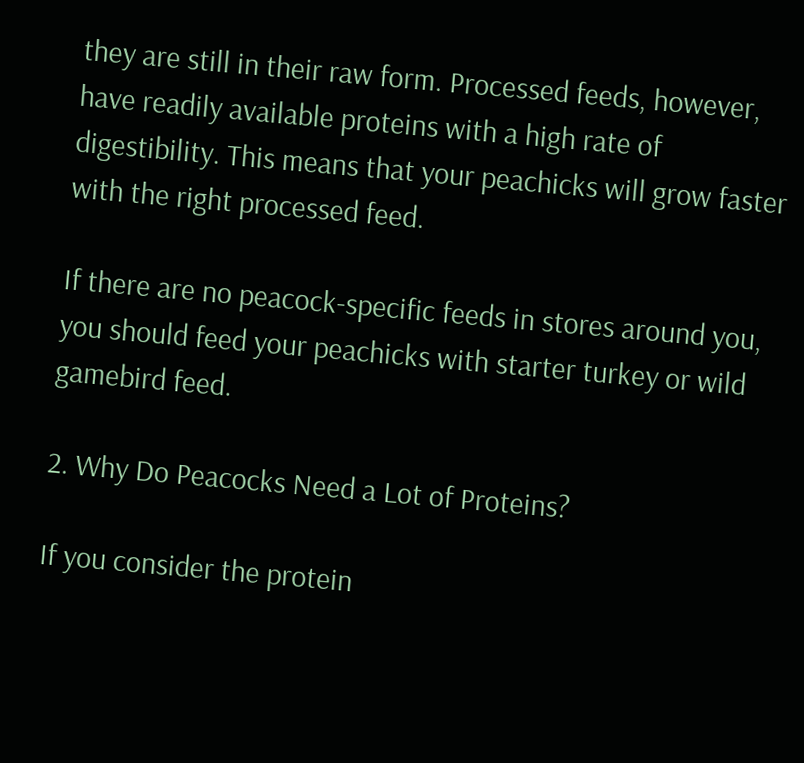they are still in their raw form. Processed feeds, however, have readily available proteins with a high rate of digestibility. This means that your peachicks will grow faster with the right processed feed.

If there are no peacock-specific feeds in stores around you, you should feed your peachicks with starter turkey or wild gamebird feed.

2. Why Do Peacocks Need a Lot of Proteins?

If you consider the protein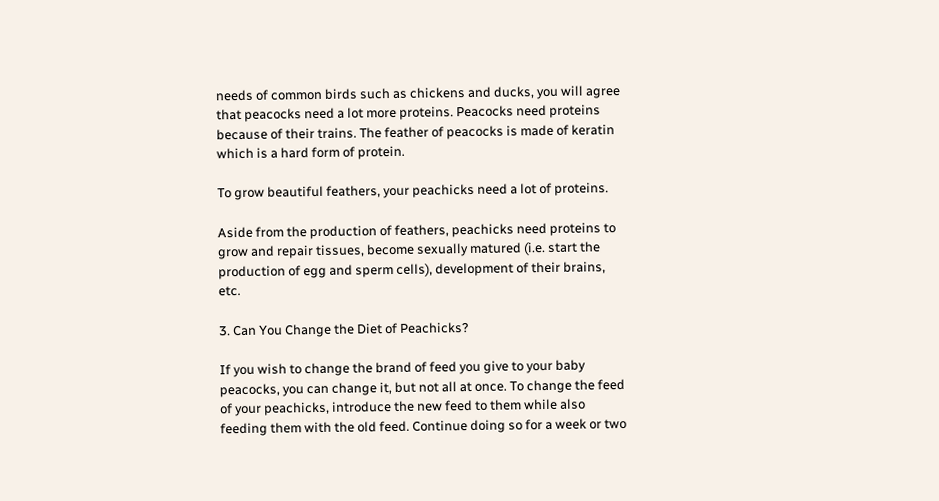needs of common birds such as chickens and ducks, you will agree that peacocks need a lot more proteins. Peacocks need proteins because of their trains. The feather of peacocks is made of keratin which is a hard form of protein.

To grow beautiful feathers, your peachicks need a lot of proteins.

Aside from the production of feathers, peachicks need proteins to grow and repair tissues, become sexually matured (i.e. start the production of egg and sperm cells), development of their brains, etc.

3. Can You Change the Diet of Peachicks?

If you wish to change the brand of feed you give to your baby peacocks, you can change it, but not all at once. To change the feed of your peachicks, introduce the new feed to them while also feeding them with the old feed. Continue doing so for a week or two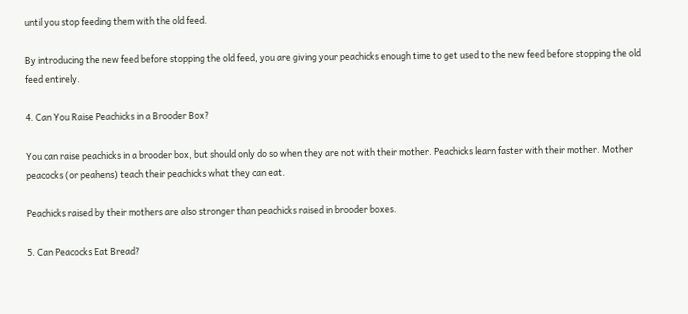until you stop feeding them with the old feed.

By introducing the new feed before stopping the old feed, you are giving your peachicks enough time to get used to the new feed before stopping the old feed entirely.

4. Can You Raise Peachicks in a Brooder Box?

You can raise peachicks in a brooder box, but should only do so when they are not with their mother. Peachicks learn faster with their mother. Mother peacocks (or peahens) teach their peachicks what they can eat.

Peachicks raised by their mothers are also stronger than peachicks raised in brooder boxes.

5. Can Peacocks Eat Bread?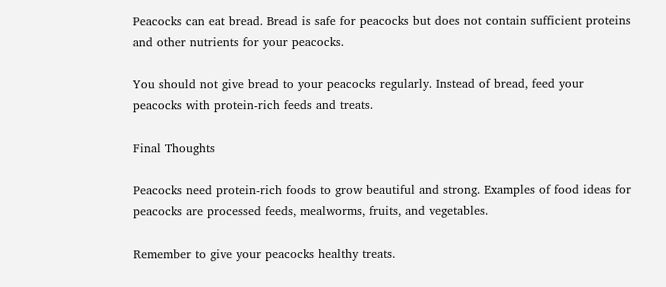Peacocks can eat bread. Bread is safe for peacocks but does not contain sufficient proteins and other nutrients for your peacocks.

You should not give bread to your peacocks regularly. Instead of bread, feed your peacocks with protein-rich feeds and treats.

Final Thoughts

Peacocks need protein-rich foods to grow beautiful and strong. Examples of food ideas for peacocks are processed feeds, mealworms, fruits, and vegetables.

Remember to give your peacocks healthy treats.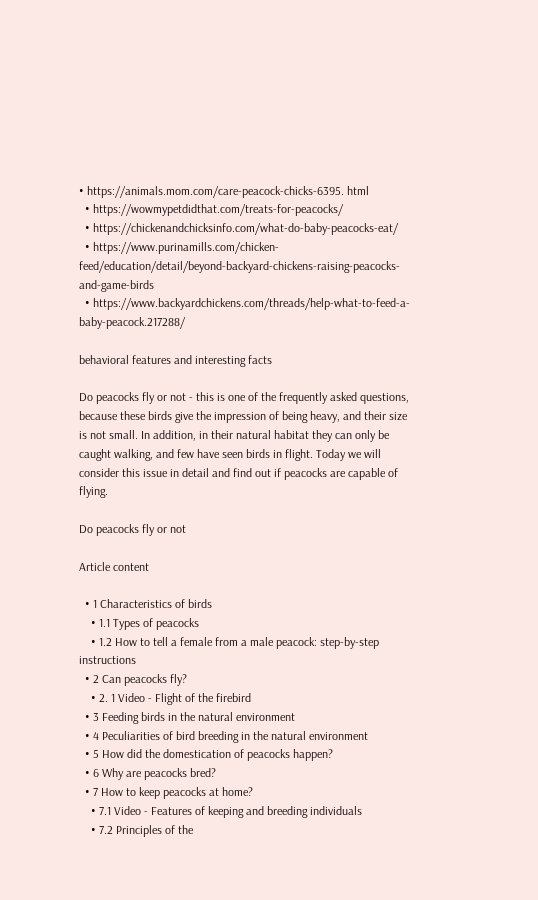• https://animals.mom.com/care-peacock-chicks-6395. html
  • https://wowmypetdidthat.com/treats-for-peacocks/
  • https://chickenandchicksinfo.com/what-do-baby-peacocks-eat/
  • https://www.purinamills.com/chicken-feed/education/detail/beyond-backyard-chickens-raising-peacocks-and-game-birds
  • https://www.backyardchickens.com/threads/help-what-to-feed-a-baby-peacock.217288/

behavioral features and interesting facts

Do peacocks fly or not - this is one of the frequently asked questions, because these birds give the impression of being heavy, and their size is not small. In addition, in their natural habitat they can only be caught walking, and few have seen birds in flight. Today we will consider this issue in detail and find out if peacocks are capable of flying.

Do peacocks fly or not

Article content

  • 1 Characteristics of birds
    • 1.1 Types of peacocks
    • 1.2 How to tell a female from a male peacock: step-by-step instructions
  • 2 Can peacocks fly?
    • 2. 1 Video - Flight of the firebird
  • 3 Feeding birds in the natural environment
  • 4 Peculiarities of bird breeding in the natural environment
  • 5 How did the domestication of peacocks happen?
  • 6 Why are peacocks bred?
  • 7 How to keep peacocks at home?
    • 7.1 Video - Features of keeping and breeding individuals
    • 7.2 Principles of the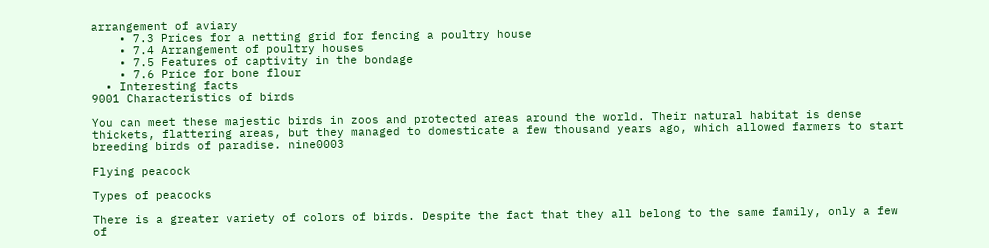arrangement of aviary
    • 7.3 Prices for a netting grid for fencing a poultry house
    • 7.4 Arrangement of poultry houses
    • 7.5 Features of captivity in the bondage
    • 7.6 Price for bone flour
  • Interesting facts
9001 Characteristics of birds

You can meet these majestic birds in zoos and protected areas around the world. Their natural habitat is dense thickets, flattering areas, but they managed to domesticate a few thousand years ago, which allowed farmers to start breeding birds of paradise. nine0003

Flying peacock

Types of peacocks

There is a greater variety of colors of birds. Despite the fact that they all belong to the same family, only a few of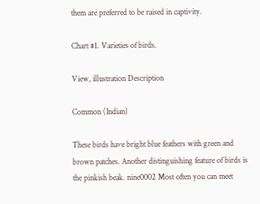them are preferred to be raised in captivity.

Chart #1. Varieties of birds.

View, illustration Description

Common (Indian)

These birds have bright blue feathers with green and brown patches. Another distinguishing feature of birds is the pinkish beak. nine0002 Most often you can meet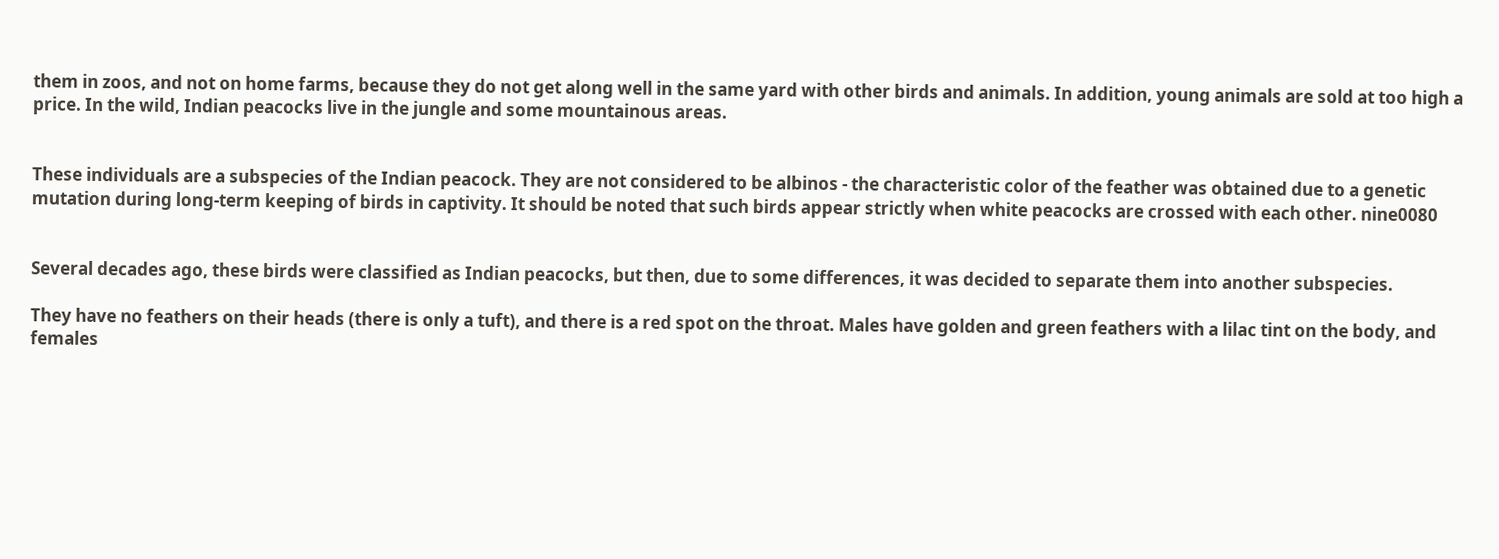them in zoos, and not on home farms, because they do not get along well in the same yard with other birds and animals. In addition, young animals are sold at too high a price. In the wild, Indian peacocks live in the jungle and some mountainous areas.


These individuals are a subspecies of the Indian peacock. They are not considered to be albinos - the characteristic color of the feather was obtained due to a genetic mutation during long-term keeping of birds in captivity. It should be noted that such birds appear strictly when white peacocks are crossed with each other. nine0080


Several decades ago, these birds were classified as Indian peacocks, but then, due to some differences, it was decided to separate them into another subspecies.

They have no feathers on their heads (there is only a tuft), and there is a red spot on the throat. Males have golden and green feathers with a lilac tint on the body, and females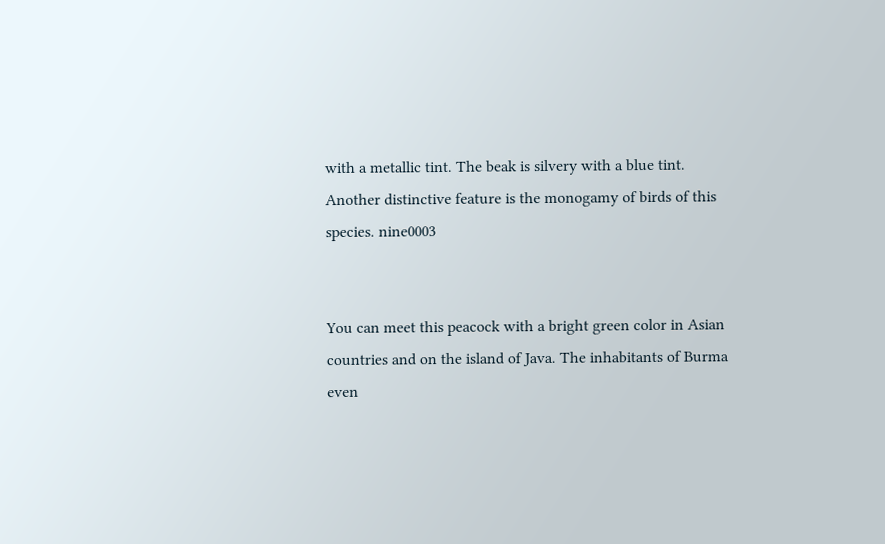with a metallic tint. The beak is silvery with a blue tint. Another distinctive feature is the monogamy of birds of this species. nine0003


You can meet this peacock with a bright green color in Asian countries and on the island of Java. The inhabitants of Burma even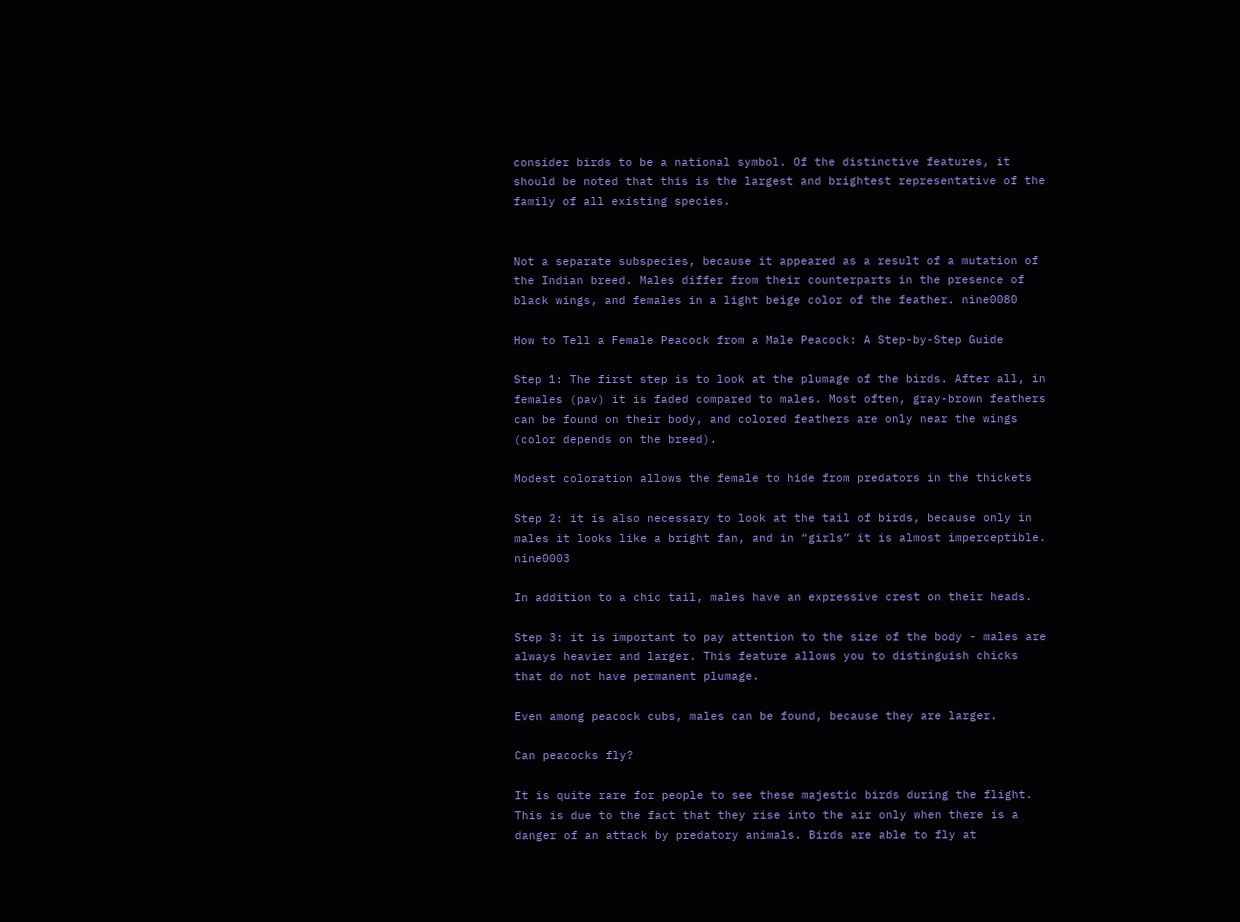consider birds to be a national symbol. Of the distinctive features, it should be noted that this is the largest and brightest representative of the family of all existing species.


Not a separate subspecies, because it appeared as a result of a mutation of the Indian breed. Males differ from their counterparts in the presence of black wings, and females in a light beige color of the feather. nine0080

How to Tell a Female Peacock from a Male Peacock: A Step-by-Step Guide

Step 1: The first step is to look at the plumage of the birds. After all, in females (pav) it is faded compared to males. Most often, gray-brown feathers can be found on their body, and colored feathers are only near the wings (color depends on the breed).

Modest coloration allows the female to hide from predators in the thickets

Step 2: it is also necessary to look at the tail of birds, because only in males it looks like a bright fan, and in “girls” it is almost imperceptible. nine0003

In addition to a chic tail, males have an expressive crest on their heads.

Step 3: it is important to pay attention to the size of the body - males are always heavier and larger. This feature allows you to distinguish chicks that do not have permanent plumage.

Even among peacock cubs, males can be found, because they are larger.

Can peacocks fly?

It is quite rare for people to see these majestic birds during the flight. This is due to the fact that they rise into the air only when there is a danger of an attack by predatory animals. Birds are able to fly at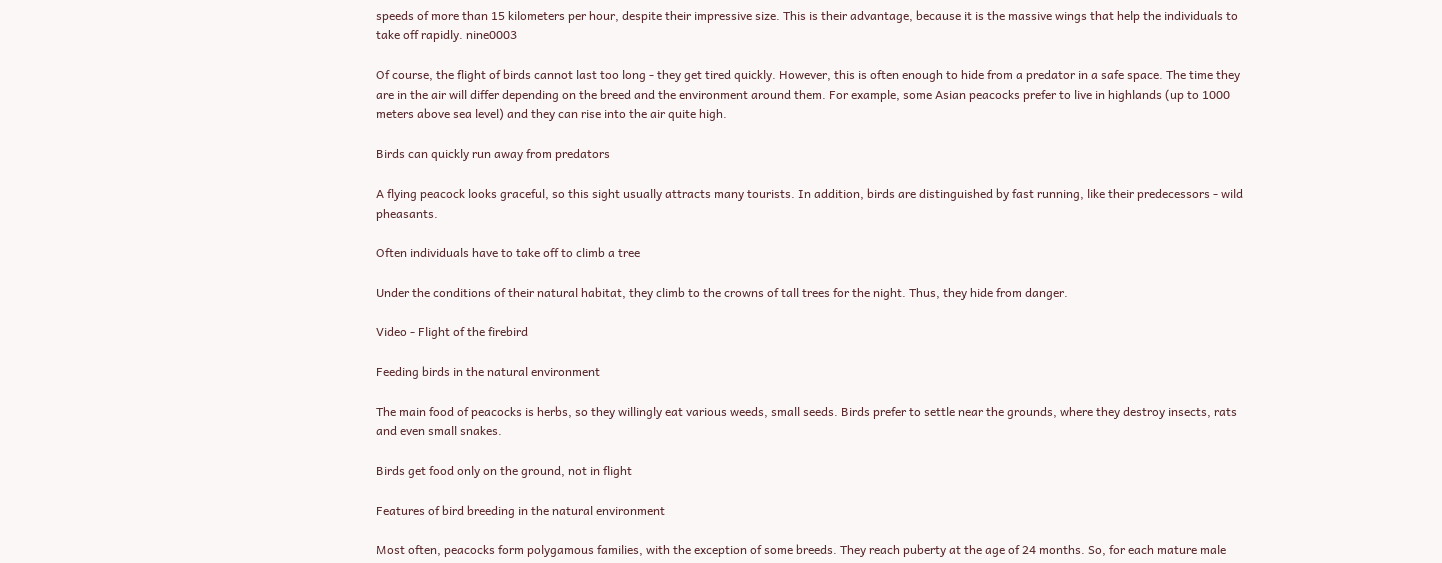speeds of more than 15 kilometers per hour, despite their impressive size. This is their advantage, because it is the massive wings that help the individuals to take off rapidly. nine0003

Of course, the flight of birds cannot last too long - they get tired quickly. However, this is often enough to hide from a predator in a safe space. The time they are in the air will differ depending on the breed and the environment around them. For example, some Asian peacocks prefer to live in highlands (up to 1000 meters above sea level) and they can rise into the air quite high.

Birds can quickly run away from predators

A flying peacock looks graceful, so this sight usually attracts many tourists. In addition, birds are distinguished by fast running, like their predecessors - wild pheasants.

Often individuals have to take off to climb a tree

Under the conditions of their natural habitat, they climb to the crowns of tall trees for the night. Thus, they hide from danger.

Video - Flight of the firebird

Feeding birds in the natural environment

The main food of peacocks is herbs, so they willingly eat various weeds, small seeds. Birds prefer to settle near the grounds, where they destroy insects, rats and even small snakes.

Birds get food only on the ground, not in flight

Features of bird breeding in the natural environment

Most often, peacocks form polygamous families, with the exception of some breeds. They reach puberty at the age of 24 months. So, for each mature male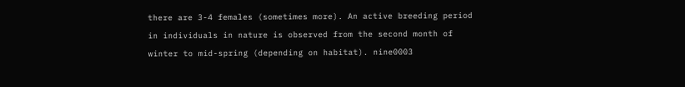there are 3-4 females (sometimes more). An active breeding period in individuals in nature is observed from the second month of winter to mid-spring (depending on habitat). nine0003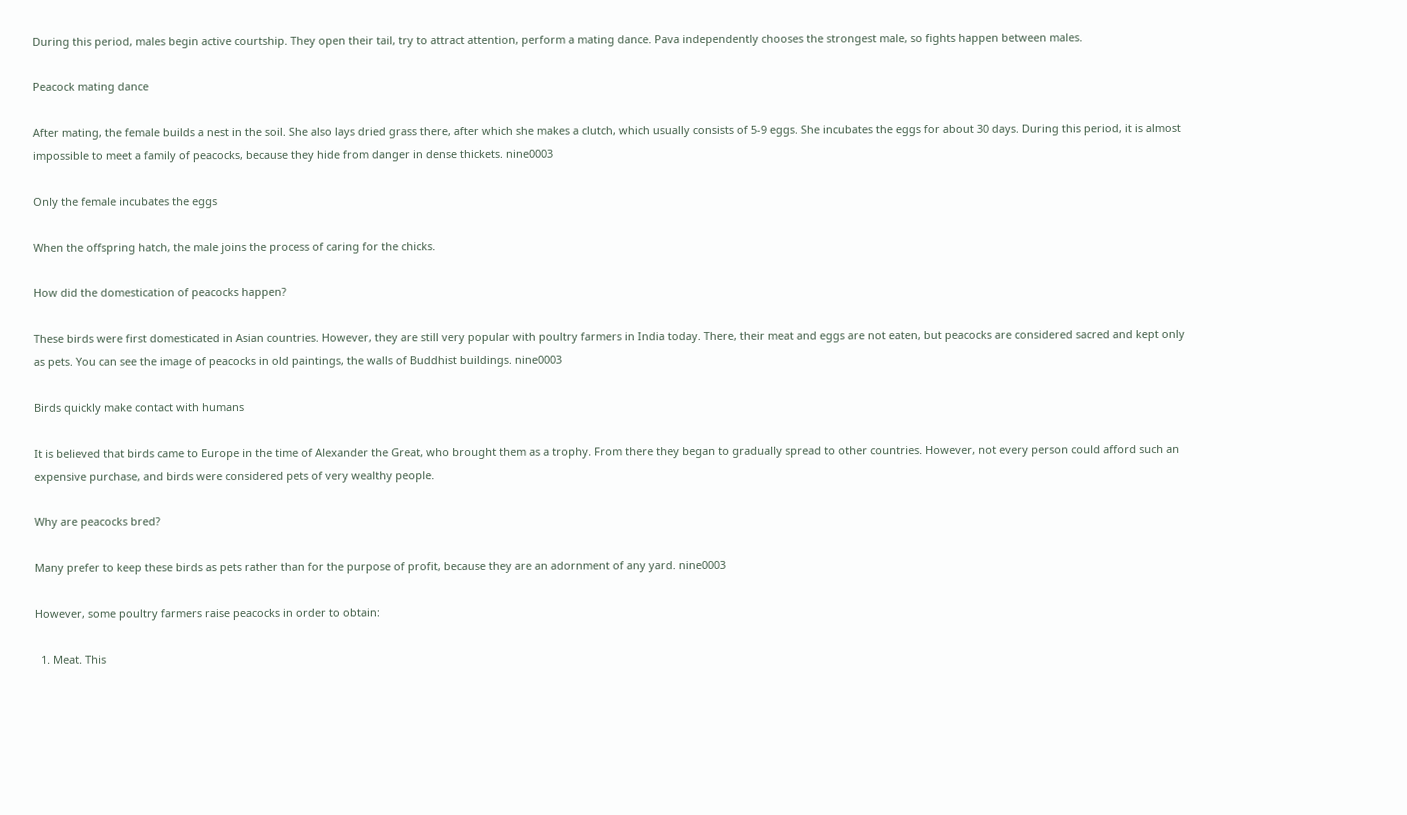During this period, males begin active courtship. They open their tail, try to attract attention, perform a mating dance. Pava independently chooses the strongest male, so fights happen between males.

Peacock mating dance

After mating, the female builds a nest in the soil. She also lays dried grass there, after which she makes a clutch, which usually consists of 5-9 eggs. She incubates the eggs for about 30 days. During this period, it is almost impossible to meet a family of peacocks, because they hide from danger in dense thickets. nine0003

Only the female incubates the eggs

When the offspring hatch, the male joins the process of caring for the chicks.

How did the domestication of peacocks happen?

These birds were first domesticated in Asian countries. However, they are still very popular with poultry farmers in India today. There, their meat and eggs are not eaten, but peacocks are considered sacred and kept only as pets. You can see the image of peacocks in old paintings, the walls of Buddhist buildings. nine0003

Birds quickly make contact with humans

It is believed that birds came to Europe in the time of Alexander the Great, who brought them as a trophy. From there they began to gradually spread to other countries. However, not every person could afford such an expensive purchase, and birds were considered pets of very wealthy people.

Why are peacocks bred?

Many prefer to keep these birds as pets rather than for the purpose of profit, because they are an adornment of any yard. nine0003

However, some poultry farmers raise peacocks in order to obtain:

  1. Meat. This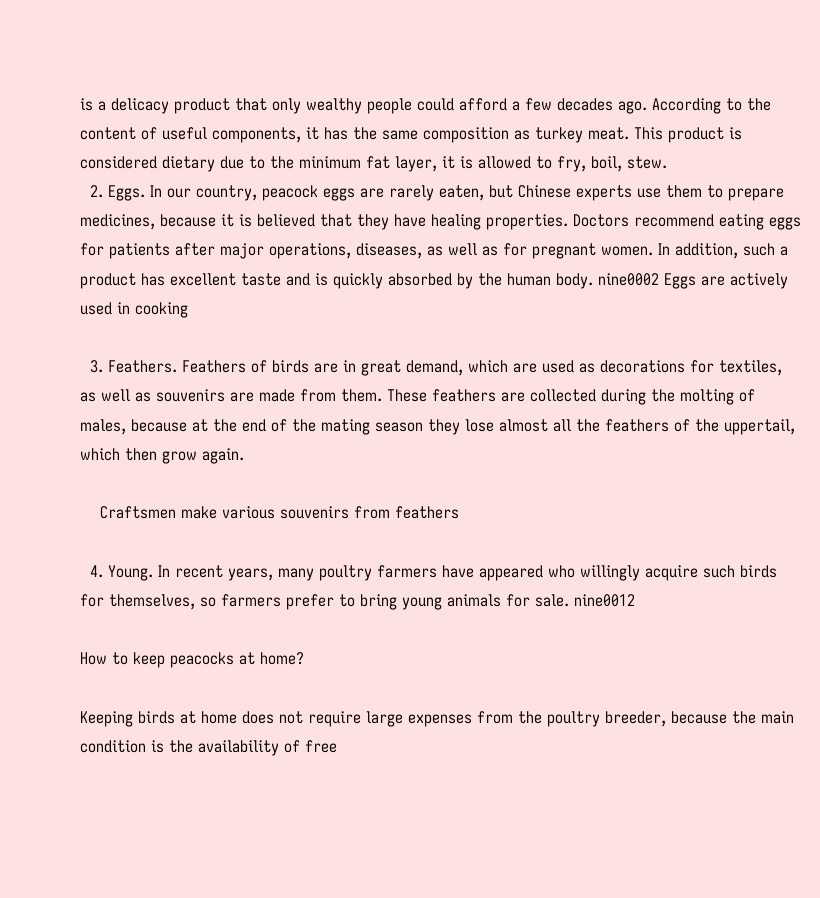is a delicacy product that only wealthy people could afford a few decades ago. According to the content of useful components, it has the same composition as turkey meat. This product is considered dietary due to the minimum fat layer, it is allowed to fry, boil, stew.
  2. Eggs. In our country, peacock eggs are rarely eaten, but Chinese experts use them to prepare medicines, because it is believed that they have healing properties. Doctors recommend eating eggs for patients after major operations, diseases, as well as for pregnant women. In addition, such a product has excellent taste and is quickly absorbed by the human body. nine0002 Eggs are actively used in cooking

  3. Feathers. Feathers of birds are in great demand, which are used as decorations for textiles, as well as souvenirs are made from them. These feathers are collected during the molting of males, because at the end of the mating season they lose almost all the feathers of the uppertail, which then grow again.

    Craftsmen make various souvenirs from feathers

  4. Young. In recent years, many poultry farmers have appeared who willingly acquire such birds for themselves, so farmers prefer to bring young animals for sale. nine0012

How to keep peacocks at home?

Keeping birds at home does not require large expenses from the poultry breeder, because the main condition is the availability of free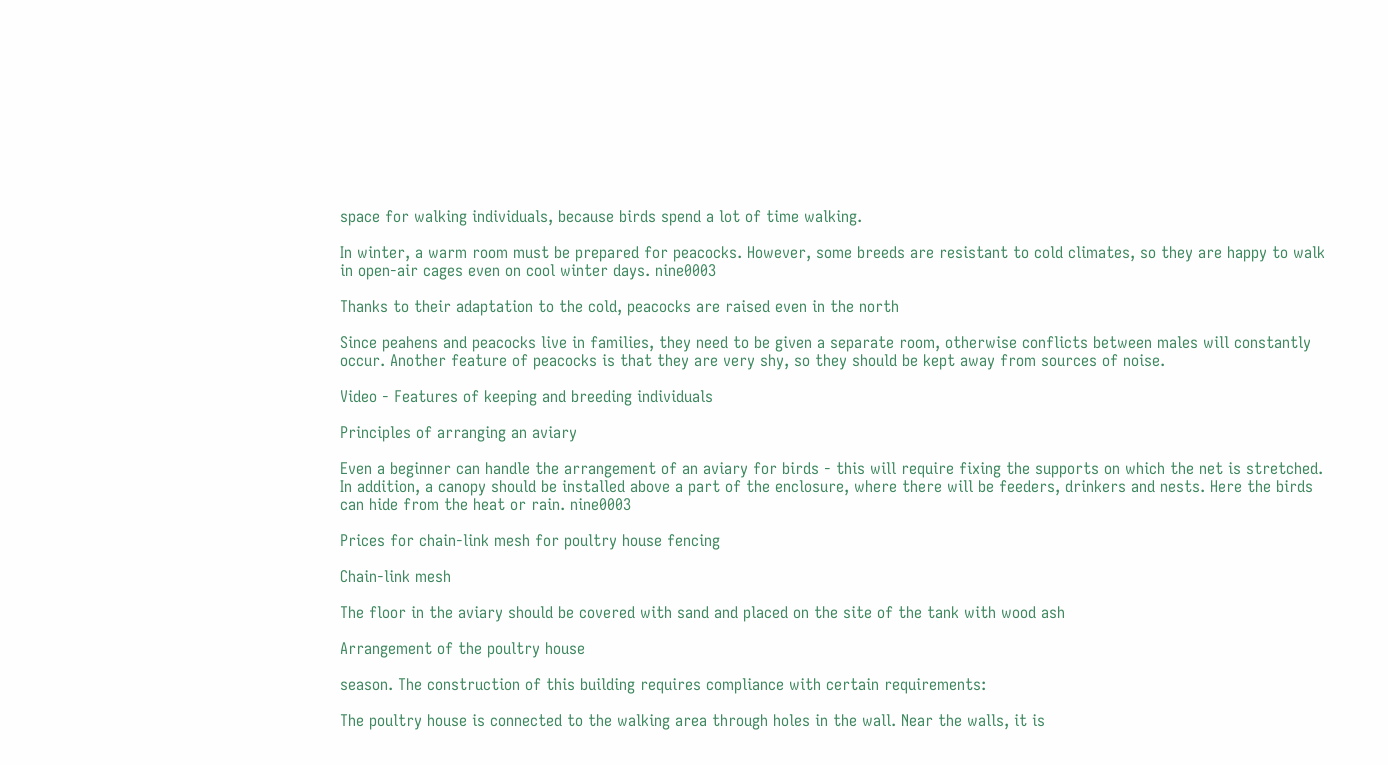space for walking individuals, because birds spend a lot of time walking.

In winter, a warm room must be prepared for peacocks. However, some breeds are resistant to cold climates, so they are happy to walk in open-air cages even on cool winter days. nine0003

Thanks to their adaptation to the cold, peacocks are raised even in the north

Since peahens and peacocks live in families, they need to be given a separate room, otherwise conflicts between males will constantly occur. Another feature of peacocks is that they are very shy, so they should be kept away from sources of noise.

Video - Features of keeping and breeding individuals

Principles of arranging an aviary

Even a beginner can handle the arrangement of an aviary for birds - this will require fixing the supports on which the net is stretched. In addition, a canopy should be installed above a part of the enclosure, where there will be feeders, drinkers and nests. Here the birds can hide from the heat or rain. nine0003

Prices for chain-link mesh for poultry house fencing

Chain-link mesh

The floor in the aviary should be covered with sand and placed on the site of the tank with wood ash

Arrangement of the poultry house

season. The construction of this building requires compliance with certain requirements:

The poultry house is connected to the walking area through holes in the wall. Near the walls, it is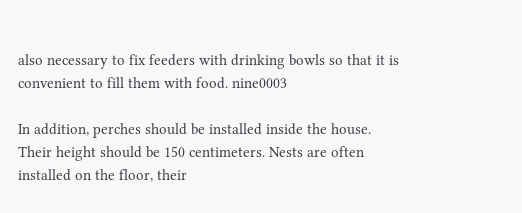also necessary to fix feeders with drinking bowls so that it is convenient to fill them with food. nine0003

In addition, perches should be installed inside the house. Their height should be 150 centimeters. Nests are often installed on the floor, their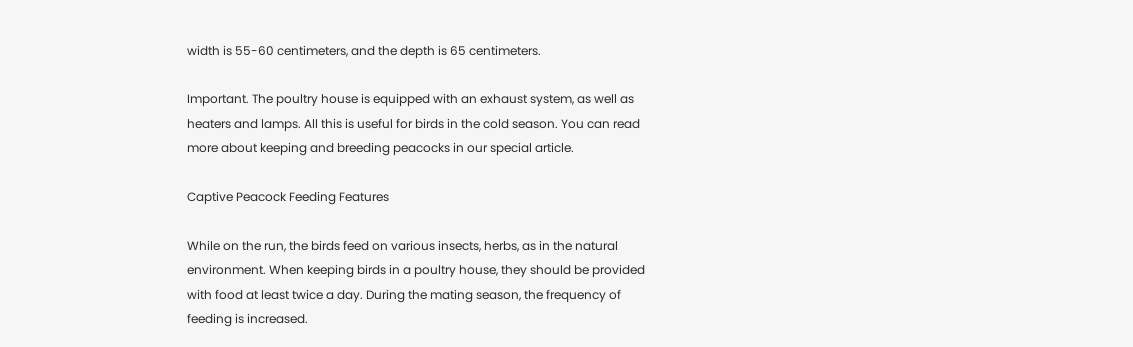width is 55-60 centimeters, and the depth is 65 centimeters.

Important. The poultry house is equipped with an exhaust system, as well as heaters and lamps. All this is useful for birds in the cold season. You can read more about keeping and breeding peacocks in our special article.

Captive Peacock Feeding Features

While on the run, the birds feed on various insects, herbs, as in the natural environment. When keeping birds in a poultry house, they should be provided with food at least twice a day. During the mating season, the frequency of feeding is increased.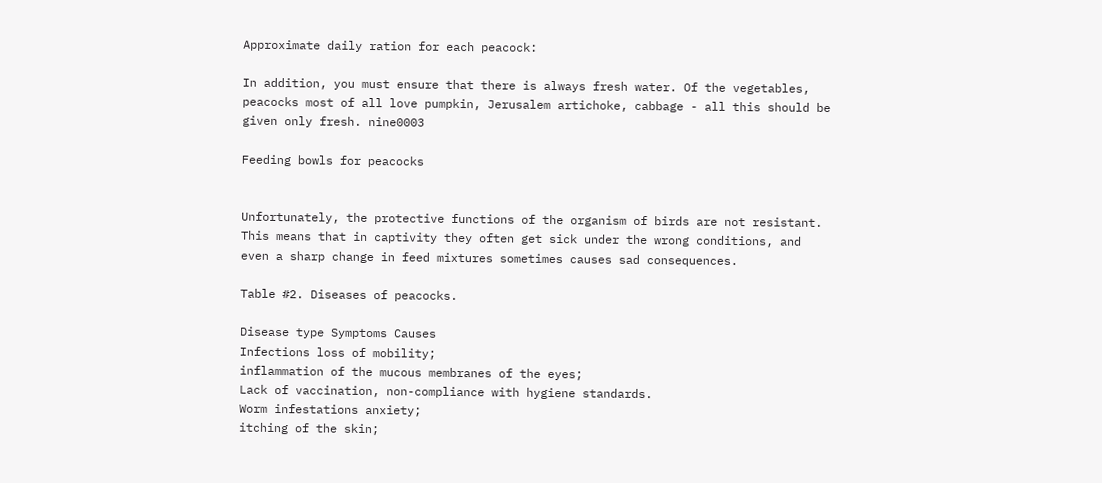Approximate daily ration for each peacock:

In addition, you must ensure that there is always fresh water. Of the vegetables, peacocks most of all love pumpkin, Jerusalem artichoke, cabbage - all this should be given only fresh. nine0003

Feeding bowls for peacocks


Unfortunately, the protective functions of the organism of birds are not resistant. This means that in captivity they often get sick under the wrong conditions, and even a sharp change in feed mixtures sometimes causes sad consequences.

Table #2. Diseases of peacocks.

Disease type Symptoms Causes
Infections loss of mobility;
inflammation of the mucous membranes of the eyes;
Lack of vaccination, non-compliance with hygiene standards.
Worm infestations anxiety;
itching of the skin;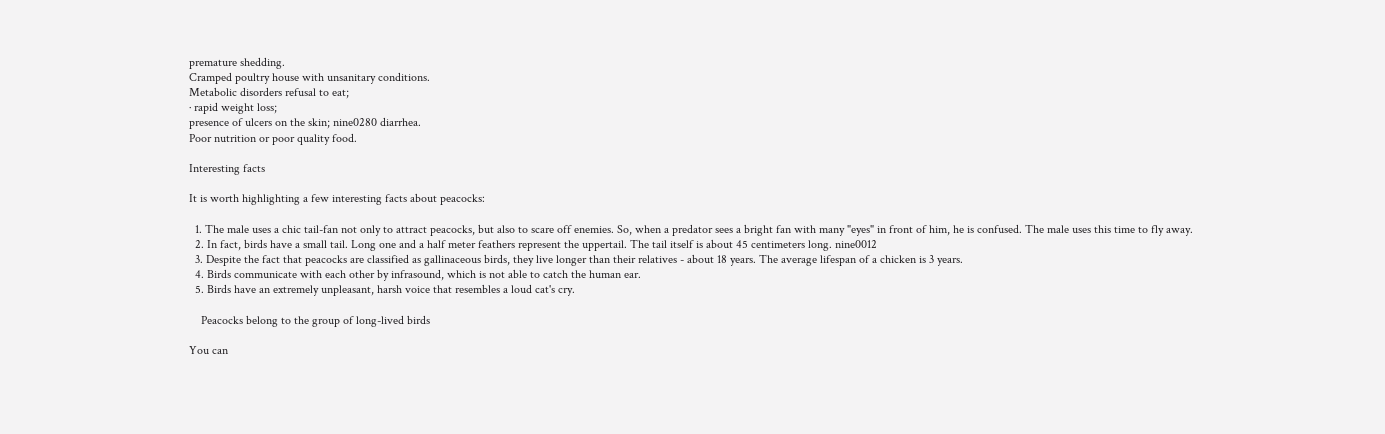premature shedding.
Cramped poultry house with unsanitary conditions.
Metabolic disorders refusal to eat;
· rapid weight loss;
presence of ulcers on the skin; nine0280 diarrhea.
Poor nutrition or poor quality food.

Interesting facts

It is worth highlighting a few interesting facts about peacocks:

  1. The male uses a chic tail-fan not only to attract peacocks, but also to scare off enemies. So, when a predator sees a bright fan with many "eyes" in front of him, he is confused. The male uses this time to fly away.
  2. In fact, birds have a small tail. Long one and a half meter feathers represent the uppertail. The tail itself is about 45 centimeters long. nine0012
  3. Despite the fact that peacocks are classified as gallinaceous birds, they live longer than their relatives - about 18 years. The average lifespan of a chicken is 3 years.
  4. Birds communicate with each other by infrasound, which is not able to catch the human ear.
  5. Birds have an extremely unpleasant, harsh voice that resembles a loud cat's cry.

    Peacocks belong to the group of long-lived birds

You can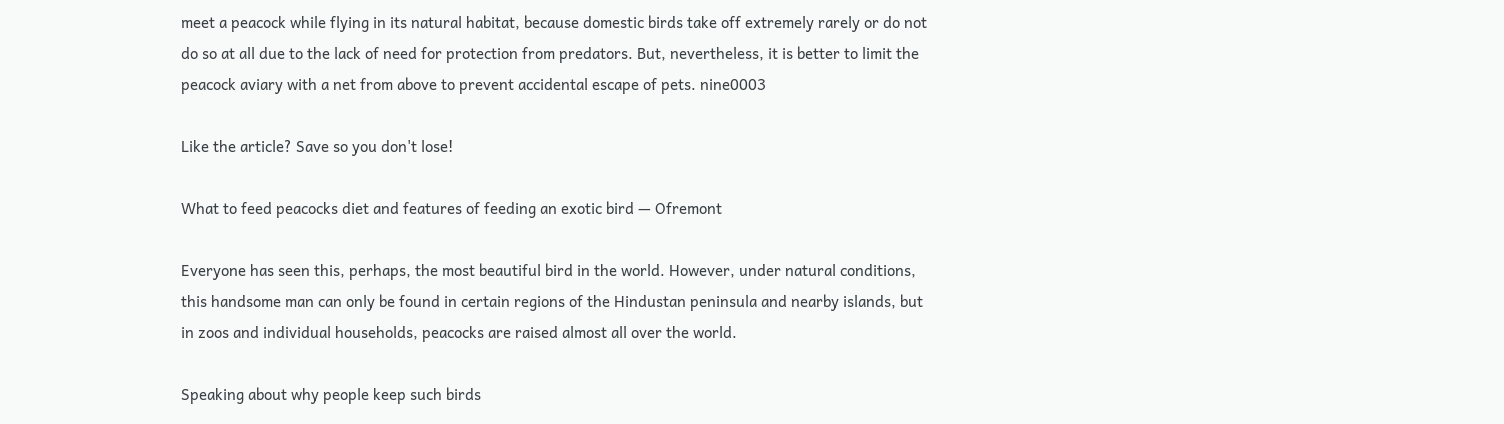meet a peacock while flying in its natural habitat, because domestic birds take off extremely rarely or do not do so at all due to the lack of need for protection from predators. But, nevertheless, it is better to limit the peacock aviary with a net from above to prevent accidental escape of pets. nine0003

Like the article? Save so you don't lose!

What to feed peacocks diet and features of feeding an exotic bird — Ofremont

Everyone has seen this, perhaps, the most beautiful bird in the world. However, under natural conditions, this handsome man can only be found in certain regions of the Hindustan peninsula and nearby islands, but in zoos and individual households, peacocks are raised almost all over the world.

Speaking about why people keep such birds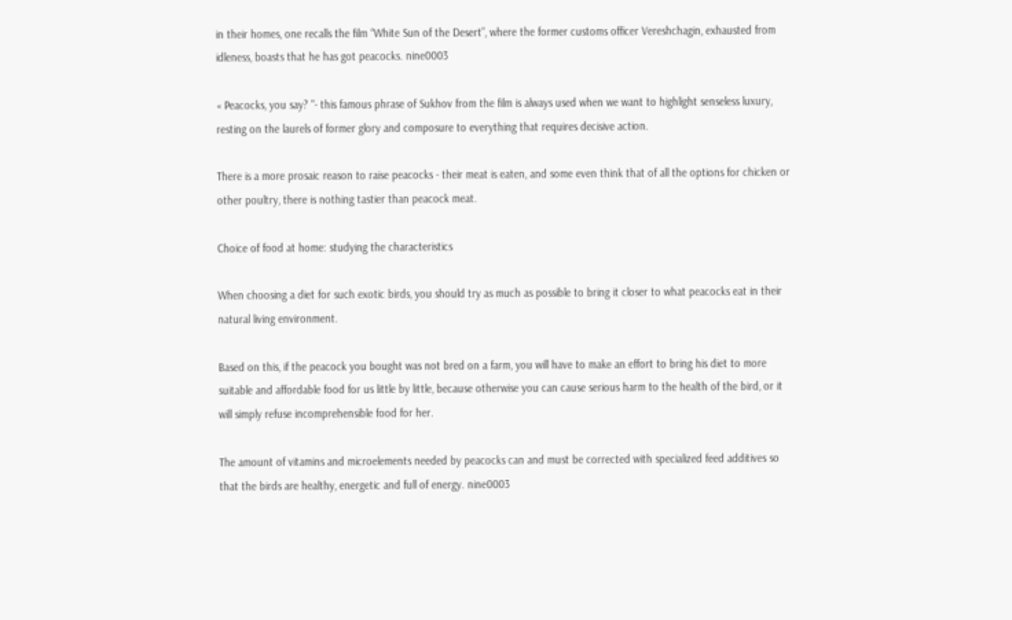in their homes, one recalls the film “White Sun of the Desert”, where the former customs officer Vereshchagin, exhausted from idleness, boasts that he has got peacocks. nine0003

« Peacocks, you say? "- this famous phrase of Sukhov from the film is always used when we want to highlight senseless luxury, resting on the laurels of former glory and composure to everything that requires decisive action.

There is a more prosaic reason to raise peacocks - their meat is eaten, and some even think that of all the options for chicken or other poultry, there is nothing tastier than peacock meat.

Choice of food at home: studying the characteristics

When choosing a diet for such exotic birds, you should try as much as possible to bring it closer to what peacocks eat in their natural living environment.

Based on this, if the peacock you bought was not bred on a farm, you will have to make an effort to bring his diet to more suitable and affordable food for us little by little, because otherwise you can cause serious harm to the health of the bird, or it will simply refuse incomprehensible food for her.

The amount of vitamins and microelements needed by peacocks can and must be corrected with specialized feed additives so that the birds are healthy, energetic and full of energy. nine0003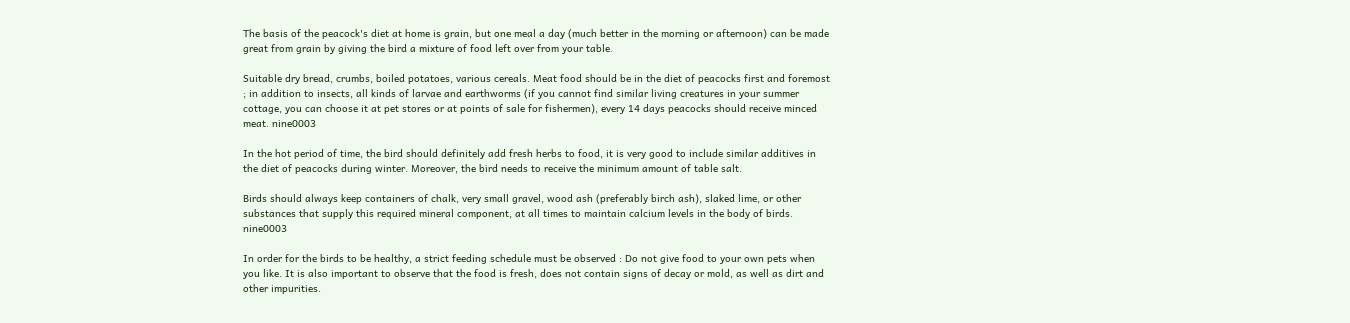The basis of the peacock's diet at home is grain, but one meal a day (much better in the morning or afternoon) can be made great from grain by giving the bird a mixture of food left over from your table.

Suitable dry bread, crumbs, boiled potatoes, various cereals. Meat food should be in the diet of peacocks first and foremost ; in addition to insects, all kinds of larvae and earthworms (if you cannot find similar living creatures in your summer cottage, you can choose it at pet stores or at points of sale for fishermen), every 14 days peacocks should receive minced meat. nine0003

In the hot period of time, the bird should definitely add fresh herbs to food, it is very good to include similar additives in the diet of peacocks during winter. Moreover, the bird needs to receive the minimum amount of table salt.

Birds should always keep containers of chalk, very small gravel, wood ash (preferably birch ash), slaked lime, or other substances that supply this required mineral component, at all times to maintain calcium levels in the body of birds. nine0003

In order for the birds to be healthy, a strict feeding schedule must be observed : Do not give food to your own pets when you like. It is also important to observe that the food is fresh, does not contain signs of decay or mold, as well as dirt and other impurities.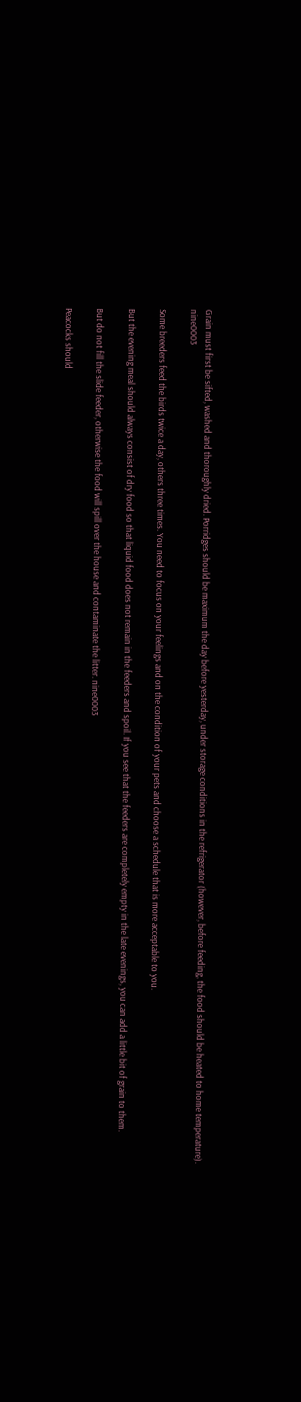Grain must first be sifted, washed and thoroughly dried. Porridges should be maximum the day before yesterday, under storage conditions in the refrigerator (however, before feeding, the food should be heated to home temperature). nine0003

Some breeders feed the birds twice a day, others three times. You need to focus on your feelings and on the condition of your pets and choose a schedule that is more acceptable to you.

But the evening meal should always consist of dry food so that liquid food does not remain in the feeders and spoil. If you see that the feeders are completely empty in the late evenings, you can add a little bit of grain to them.

But do not fill the slide feeder, otherwise the food will spill over the house and contaminate the litter. nine0003

Peacocks should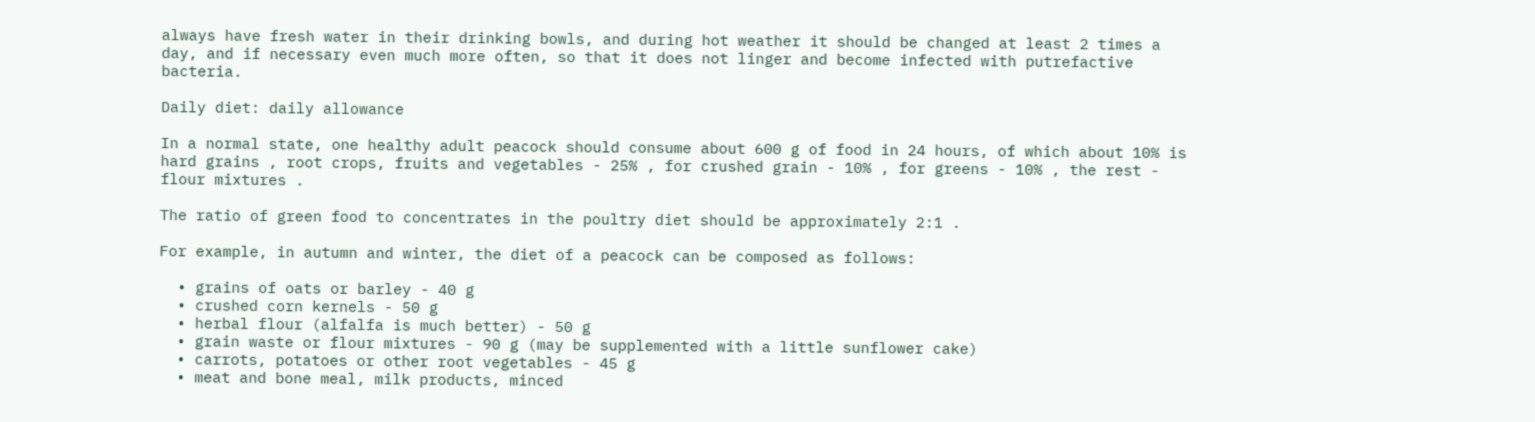always have fresh water in their drinking bowls, and during hot weather it should be changed at least 2 times a day, and if necessary even much more often, so that it does not linger and become infected with putrefactive bacteria.

Daily diet: daily allowance

In a normal state, one healthy adult peacock should consume about 600 g of food in 24 hours, of which about 10% is hard grains , root crops, fruits and vegetables - 25% , for crushed grain - 10% , for greens - 10% , the rest - flour mixtures .

The ratio of green food to concentrates in the poultry diet should be approximately 2:1 .

For example, in autumn and winter, the diet of a peacock can be composed as follows:

  • grains of oats or barley - 40 g
  • crushed corn kernels - 50 g
  • herbal flour (alfalfa is much better) - 50 g
  • grain waste or flour mixtures - 90 g (may be supplemented with a little sunflower cake)
  • carrots, potatoes or other root vegetables - 45 g
  • meat and bone meal, milk products, minced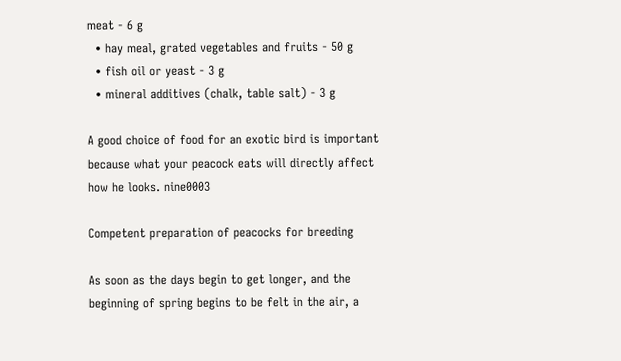meat - 6 g
  • hay meal, grated vegetables and fruits - 50 g
  • fish oil or yeast - 3 g
  • mineral additives (chalk, table salt) - 3 g

A good choice of food for an exotic bird is important because what your peacock eats will directly affect how he looks. nine0003

Competent preparation of peacocks for breeding

As soon as the days begin to get longer, and the beginning of spring begins to be felt in the air, a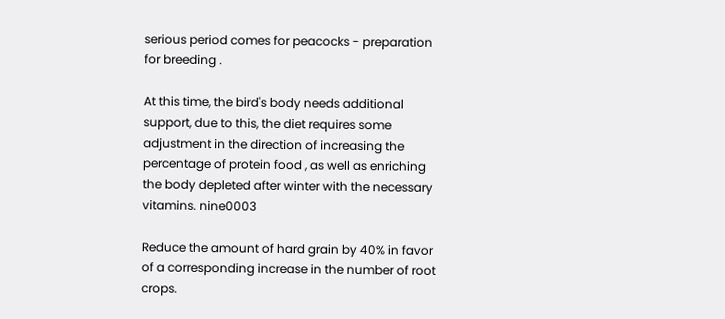serious period comes for peacocks - preparation for breeding .

At this time, the bird's body needs additional support, due to this, the diet requires some adjustment in the direction of increasing the percentage of protein food , as well as enriching the body depleted after winter with the necessary vitamins. nine0003

Reduce the amount of hard grain by 40% in favor of a corresponding increase in the number of root crops.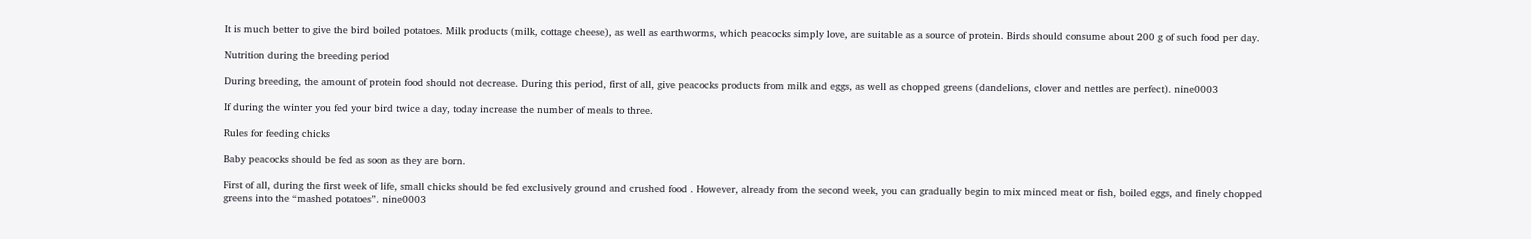It is much better to give the bird boiled potatoes. Milk products (milk, cottage cheese), as well as earthworms, which peacocks simply love, are suitable as a source of protein. Birds should consume about 200 g of such food per day.

Nutrition during the breeding period

During breeding, the amount of protein food should not decrease. During this period, first of all, give peacocks products from milk and eggs, as well as chopped greens (dandelions, clover and nettles are perfect). nine0003

If during the winter you fed your bird twice a day, today increase the number of meals to three.

Rules for feeding chicks

Baby peacocks should be fed as soon as they are born.

First of all, during the first week of life, small chicks should be fed exclusively ground and crushed food . However, already from the second week, you can gradually begin to mix minced meat or fish, boiled eggs, and finely chopped greens into the “mashed potatoes”. nine0003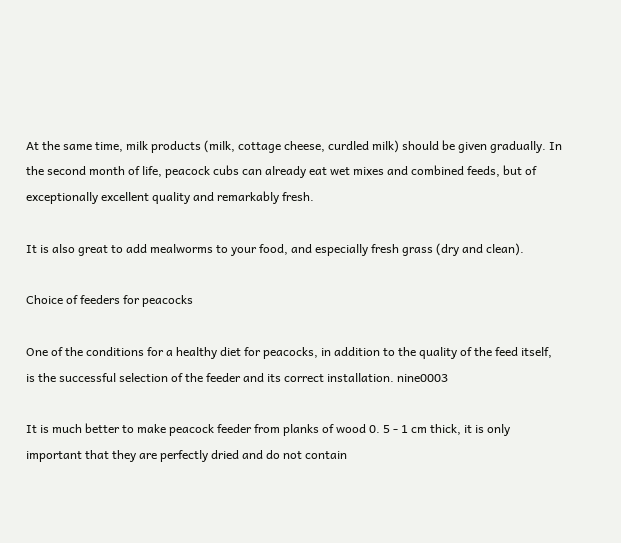At the same time, milk products (milk, cottage cheese, curdled milk) should be given gradually. In the second month of life, peacock cubs can already eat wet mixes and combined feeds, but of exceptionally excellent quality and remarkably fresh.

It is also great to add mealworms to your food, and especially fresh grass (dry and clean).

Choice of feeders for peacocks

One of the conditions for a healthy diet for peacocks, in addition to the quality of the feed itself, is the successful selection of the feeder and its correct installation. nine0003

It is much better to make peacock feeder from planks of wood 0. 5 - 1 cm thick, it is only important that they are perfectly dried and do not contain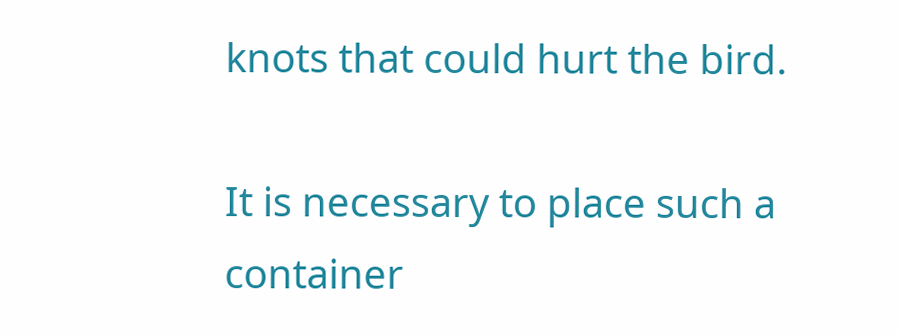knots that could hurt the bird.

It is necessary to place such a container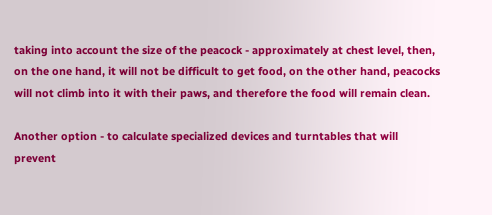taking into account the size of the peacock - approximately at chest level, then, on the one hand, it will not be difficult to get food, on the other hand, peacocks will not climb into it with their paws, and therefore the food will remain clean.

Another option - to calculate specialized devices and turntables that will prevent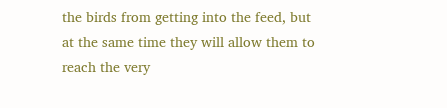the birds from getting into the feed, but at the same time they will allow them to reach the very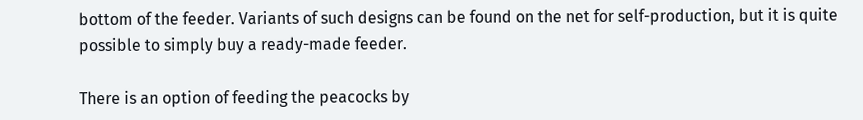bottom of the feeder. Variants of such designs can be found on the net for self-production, but it is quite possible to simply buy a ready-made feeder.

There is an option of feeding the peacocks by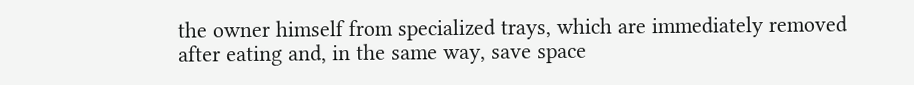the owner himself from specialized trays, which are immediately removed after eating and, in the same way, save space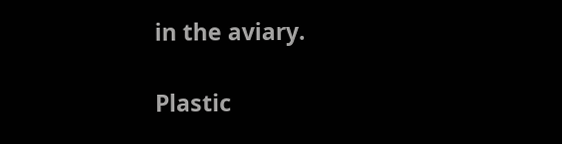in the aviary.

Plastic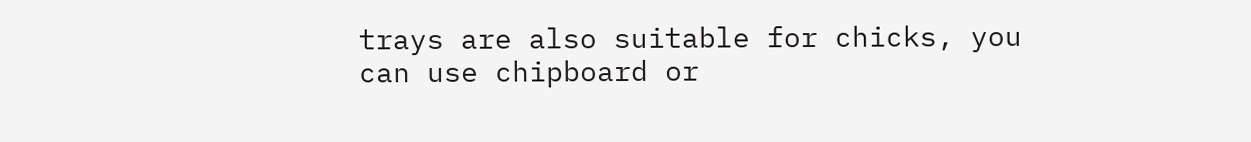trays are also suitable for chicks, you can use chipboard or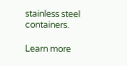stainless steel containers.

Learn more